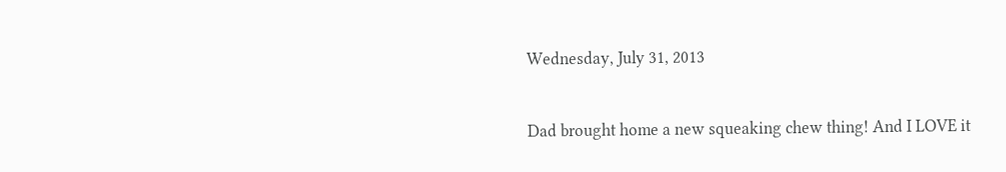Wednesday, July 31, 2013


Dad brought home a new squeaking chew thing! And I LOVE it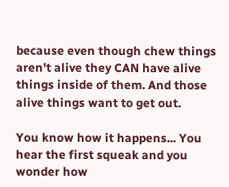because even though chew things aren't alive they CAN have alive things inside of them. And those alive things want to get out.

You know how it happens... You hear the first squeak and you wonder how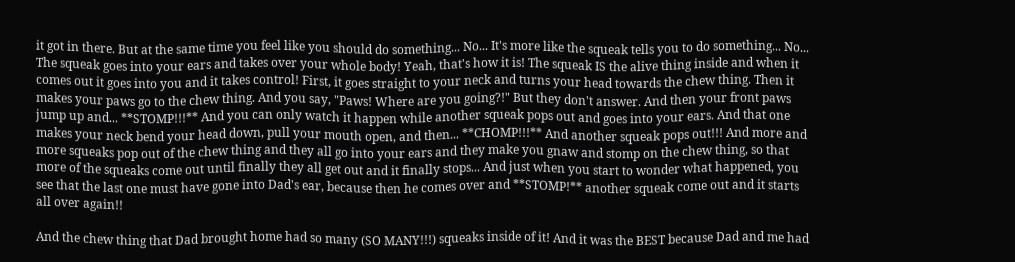it got in there. But at the same time you feel like you should do something... No... It's more like the squeak tells you to do something... No... The squeak goes into your ears and takes over your whole body! Yeah, that's how it is! The squeak IS the alive thing inside and when it comes out it goes into you and it takes control! First, it goes straight to your neck and turns your head towards the chew thing. Then it makes your paws go to the chew thing. And you say, "Paws! Where are you going?!" But they don't answer. And then your front paws jump up and... **STOMP!!!** And you can only watch it happen while another squeak pops out and goes into your ears. And that one makes your neck bend your head down, pull your mouth open, and then... **CHOMP!!!** And another squeak pops out!!! And more and more squeaks pop out of the chew thing and they all go into your ears and they make you gnaw and stomp on the chew thing, so that more of the squeaks come out until finally they all get out and it finally stops... And just when you start to wonder what happened, you see that the last one must have gone into Dad's ear, because then he comes over and **STOMP!** another squeak come out and it starts all over again!!

And the chew thing that Dad brought home had so many (SO MANY!!!) squeaks inside of it! And it was the BEST because Dad and me had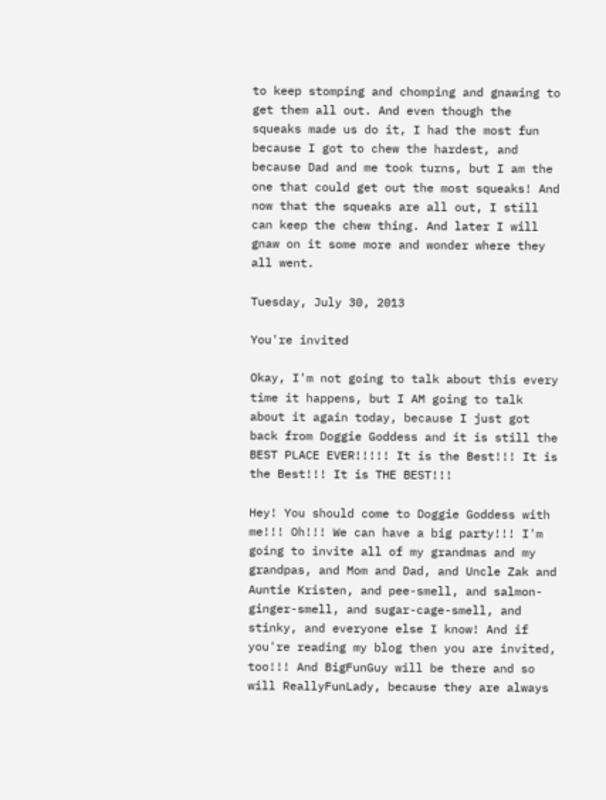to keep stomping and chomping and gnawing to get them all out. And even though the squeaks made us do it, I had the most fun because I got to chew the hardest, and because Dad and me took turns, but I am the one that could get out the most squeaks! And now that the squeaks are all out, I still can keep the chew thing. And later I will gnaw on it some more and wonder where they all went.

Tuesday, July 30, 2013

You're invited

Okay, I'm not going to talk about this every time it happens, but I AM going to talk about it again today, because I just got back from Doggie Goddess and it is still the BEST PLACE EVER!!!!! It is the Best!!! It is the Best!!! It is THE BEST!!!

Hey! You should come to Doggie Goddess with me!!! Oh!!! We can have a big party!!! I'm going to invite all of my grandmas and my grandpas, and Mom and Dad, and Uncle Zak and Auntie Kristen, and pee-smell, and salmon-ginger-smell, and sugar-cage-smell, and stinky, and everyone else I know! And if you're reading my blog then you are invited, too!!! And BigFunGuy will be there and so will ReallyFunLady, because they are always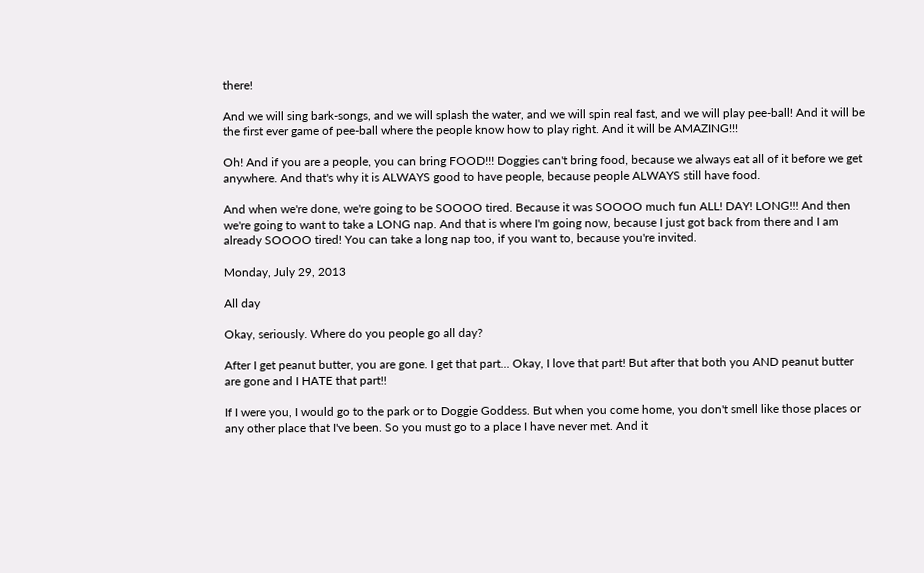there!

And we will sing bark-songs, and we will splash the water, and we will spin real fast, and we will play pee-ball! And it will be the first ever game of pee-ball where the people know how to play right. And it will be AMAZING!!!

Oh! And if you are a people, you can bring FOOD!!! Doggies can't bring food, because we always eat all of it before we get anywhere. And that's why it is ALWAYS good to have people, because people ALWAYS still have food.

And when we're done, we're going to be SOOOO tired. Because it was SOOOO much fun ALL! DAY! LONG!!! And then we're going to want to take a LONG nap. And that is where I'm going now, because I just got back from there and I am already SOOOO tired! You can take a long nap too, if you want to, because you're invited.

Monday, July 29, 2013

All day

Okay, seriously. Where do you people go all day?

After I get peanut butter, you are gone. I get that part... Okay, I love that part! But after that both you AND peanut butter are gone and I HATE that part!!

If I were you, I would go to the park or to Doggie Goddess. But when you come home, you don't smell like those places or any other place that I've been. So you must go to a place I have never met. And it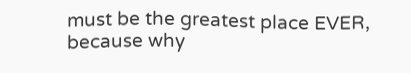must be the greatest place EVER, because why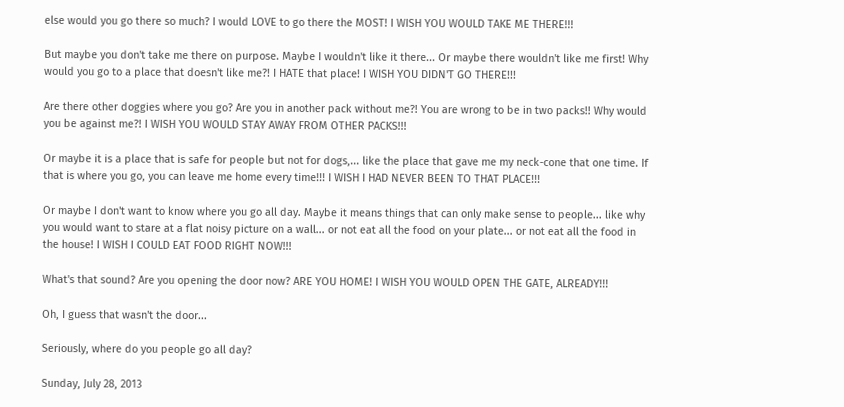else would you go there so much? I would LOVE to go there the MOST! I WISH YOU WOULD TAKE ME THERE!!!

But maybe you don't take me there on purpose. Maybe I wouldn't like it there... Or maybe there wouldn't like me first! Why would you go to a place that doesn't like me?! I HATE that place! I WISH YOU DIDN'T GO THERE!!!

Are there other doggies where you go? Are you in another pack without me?! You are wrong to be in two packs!! Why would you be against me?! I WISH YOU WOULD STAY AWAY FROM OTHER PACKS!!!

Or maybe it is a place that is safe for people but not for dogs,... like the place that gave me my neck-cone that one time. If that is where you go, you can leave me home every time!!! I WISH I HAD NEVER BEEN TO THAT PLACE!!!

Or maybe I don't want to know where you go all day. Maybe it means things that can only make sense to people... like why you would want to stare at a flat noisy picture on a wall... or not eat all the food on your plate... or not eat all the food in the house! I WISH I COULD EAT FOOD RIGHT NOW!!!

What's that sound? Are you opening the door now? ARE YOU HOME! I WISH YOU WOULD OPEN THE GATE, ALREADY!!!

Oh, I guess that wasn't the door...

Seriously, where do you people go all day?

Sunday, July 28, 2013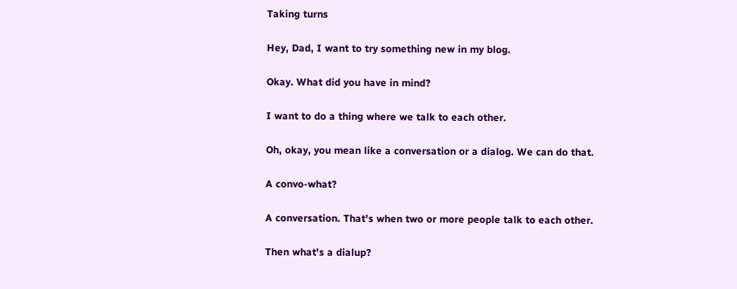Taking turns

Hey, Dad, I want to try something new in my blog.

Okay. What did you have in mind?

I want to do a thing where we talk to each other.

Oh, okay, you mean like a conversation or a dialog. We can do that.

A convo-what?

A conversation. That's when two or more people talk to each other.

Then what's a dialup?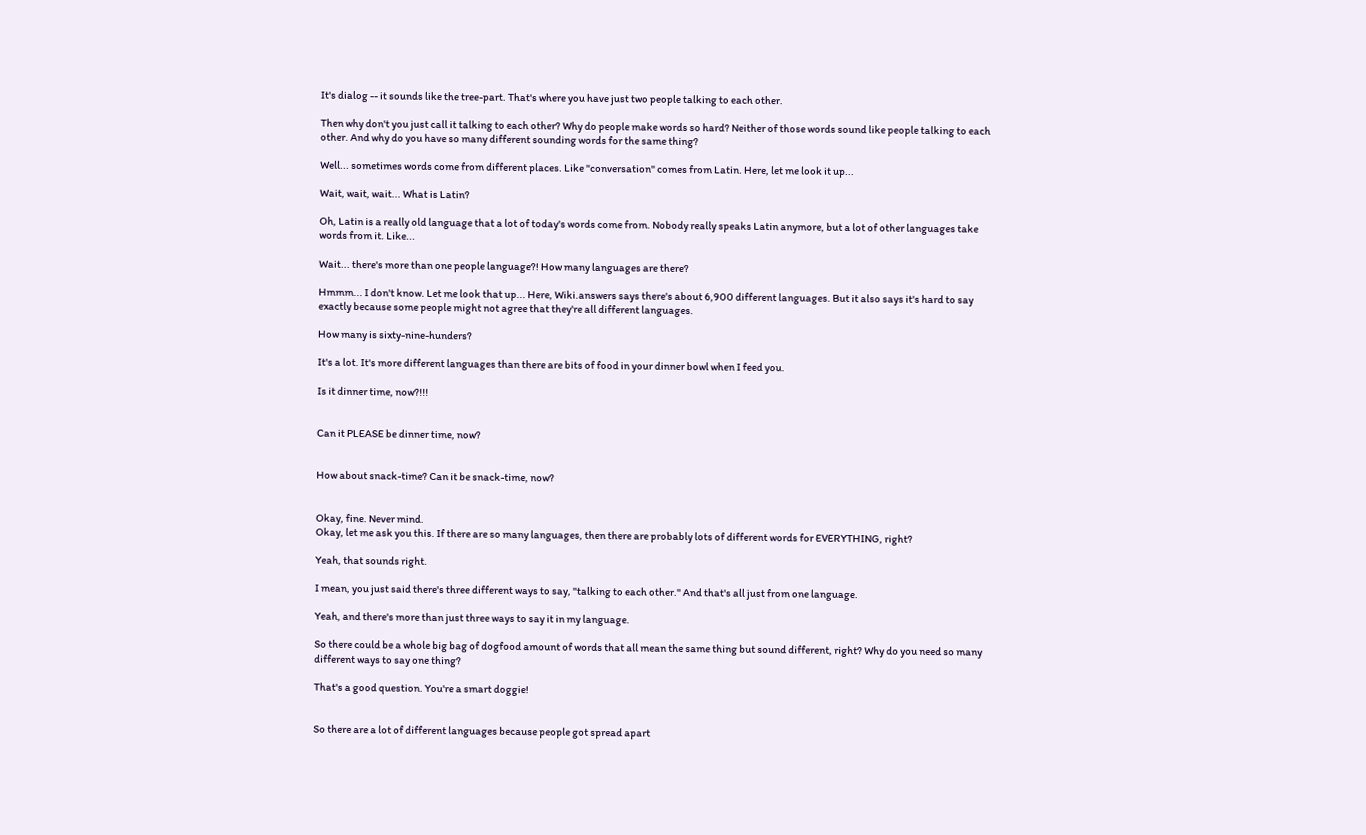It's dialog -- it sounds like the tree-part. That's where you have just two people talking to each other.

Then why don't you just call it talking to each other? Why do people make words so hard? Neither of those words sound like people talking to each other. And why do you have so many different sounding words for the same thing?

Well... sometimes words come from different places. Like "conversation" comes from Latin. Here, let me look it up...

Wait, wait, wait... What is Latin?

Oh, Latin is a really old language that a lot of today's words come from. Nobody really speaks Latin anymore, but a lot of other languages take words from it. Like...

Wait... there's more than one people language?! How many languages are there?

Hmmm... I don't know. Let me look that up... Here, Wiki.answers says there's about 6,900 different languages. But it also says it's hard to say exactly because some people might not agree that they're all different languages.

How many is sixty-nine-hunders?

It's a lot. It's more different languages than there are bits of food in your dinner bowl when I feed you.

Is it dinner time, now?!!!


Can it PLEASE be dinner time, now?


How about snack-time? Can it be snack-time, now?


Okay, fine. Never mind.
Okay, let me ask you this. If there are so many languages, then there are probably lots of different words for EVERYTHING, right?

Yeah, that sounds right.

I mean, you just said there's three different ways to say, "talking to each other." And that's all just from one language.

Yeah, and there's more than just three ways to say it in my language.

So there could be a whole big bag of dogfood amount of words that all mean the same thing but sound different, right? Why do you need so many different ways to say one thing?

That's a good question. You're a smart doggie!


So there are a lot of different languages because people got spread apart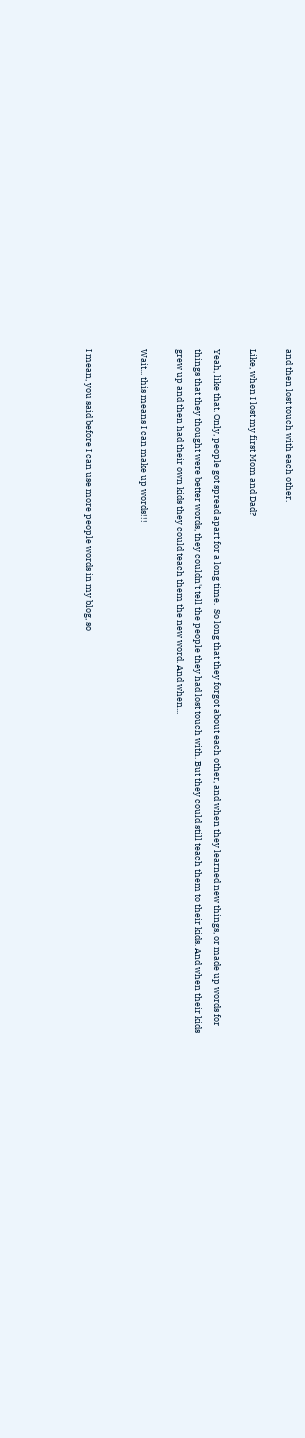and then lost touch with each other.

Like, when I lost my first Mom and Dad?

Yeah, like that. Only, people got spread apart for a long time.  So long that they forgot about each other, and when they learned new things, or made up words for things that they thought were better words, they couldn't tell the people they had lost touch with. But they could still teach them to their kids. And when their kids grew up and then had their own kids they could teach them the new word. And when...

Wait... this means I can make up words!!!


I mean, you said before I can use more people words in my blog, so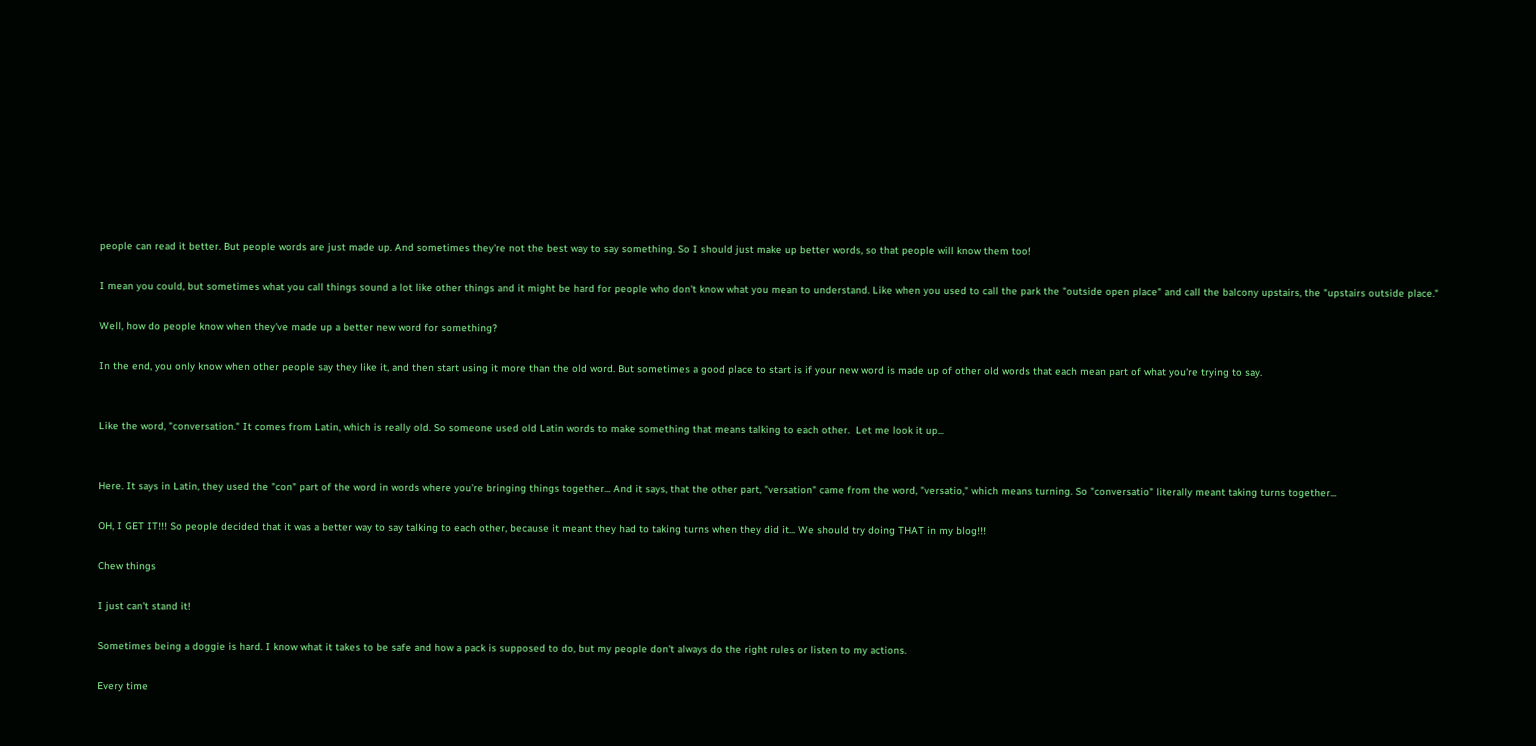people can read it better. But people words are just made up. And sometimes they're not the best way to say something. So I should just make up better words, so that people will know them too!

I mean you could, but sometimes what you call things sound a lot like other things and it might be hard for people who don't know what you mean to understand. Like when you used to call the park the "outside open place" and call the balcony upstairs, the "upstairs outside place."

Well, how do people know when they've made up a better new word for something?

In the end, you only know when other people say they like it, and then start using it more than the old word. But sometimes a good place to start is if your new word is made up of other old words that each mean part of what you're trying to say.


Like the word, "conversation." It comes from Latin, which is really old. So someone used old Latin words to make something that means talking to each other.  Let me look it up...


Here. It says in Latin, they used the "con" part of the word in words where you're bringing things together... And it says, that the other part, "versation" came from the word, "versatio," which means turning. So "conversatio" literally meant taking turns together...

OH, I GET IT!!! So people decided that it was a better way to say talking to each other, because it meant they had to taking turns when they did it... We should try doing THAT in my blog!!!

Chew things

I just can't stand it!

Sometimes being a doggie is hard. I know what it takes to be safe and how a pack is supposed to do, but my people don't always do the right rules or listen to my actions.

Every time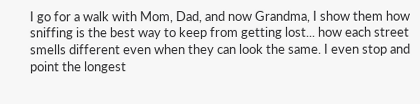I go for a walk with Mom, Dad, and now Grandma, I show them how sniffing is the best way to keep from getting lost... how each street smells different even when they can look the same. I even stop and point the longest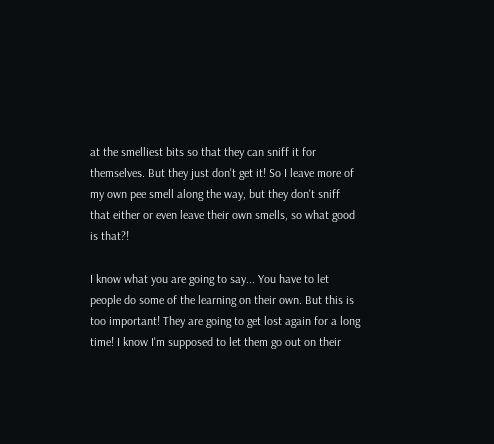at the smelliest bits so that they can sniff it for themselves. But they just don't get it! So I leave more of my own pee smell along the way, but they don't sniff that either or even leave their own smells, so what good is that?!

I know what you are going to say... You have to let people do some of the learning on their own. But this is too important! They are going to get lost again for a long time! I know I'm supposed to let them go out on their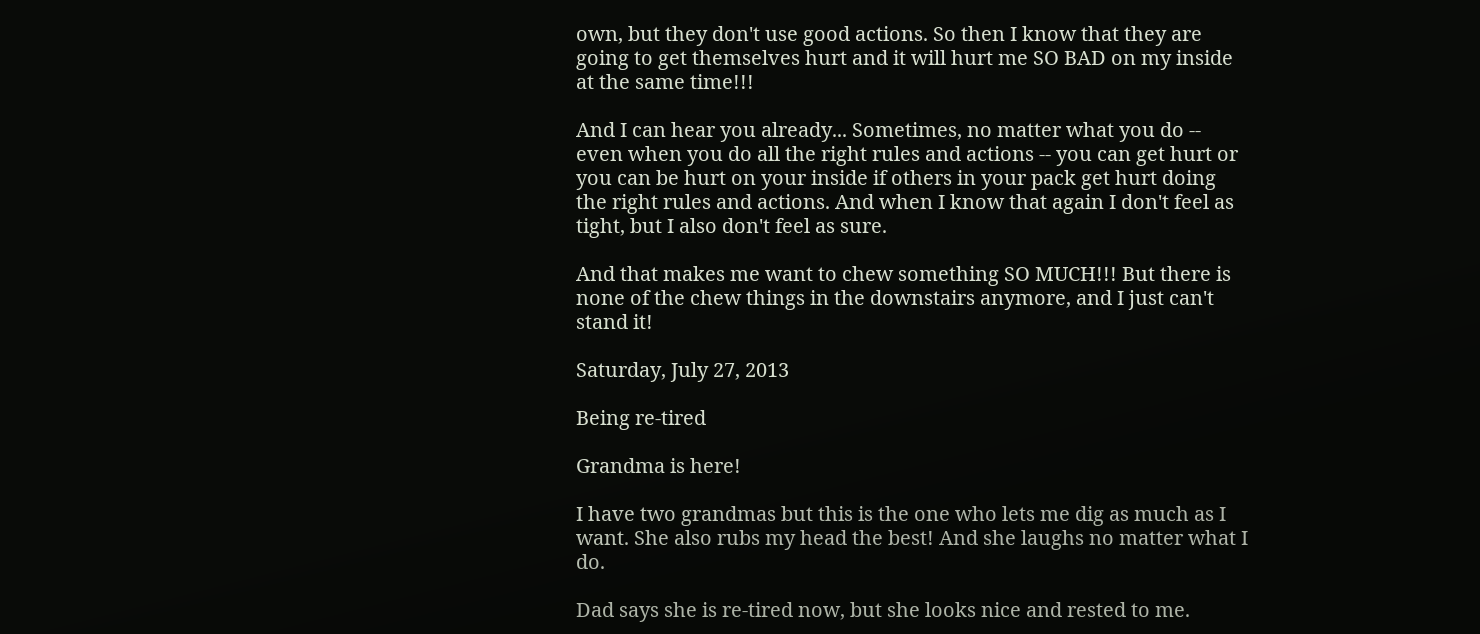own, but they don't use good actions. So then I know that they are going to get themselves hurt and it will hurt me SO BAD on my inside at the same time!!!

And I can hear you already... Sometimes, no matter what you do -- even when you do all the right rules and actions -- you can get hurt or you can be hurt on your inside if others in your pack get hurt doing the right rules and actions. And when I know that again I don't feel as tight, but I also don't feel as sure.

And that makes me want to chew something SO MUCH!!! But there is none of the chew things in the downstairs anymore, and I just can't stand it!

Saturday, July 27, 2013

Being re-tired

Grandma is here!

I have two grandmas but this is the one who lets me dig as much as I want. She also rubs my head the best! And she laughs no matter what I do.

Dad says she is re-tired now, but she looks nice and rested to me.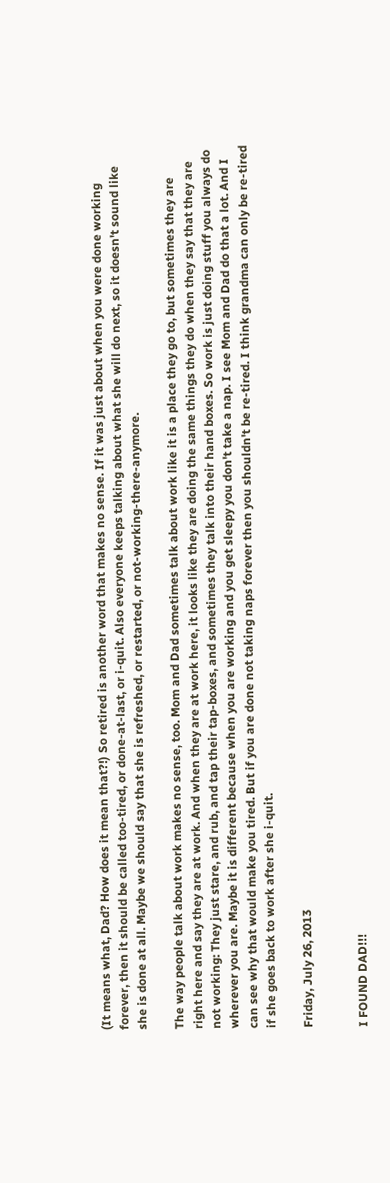(It means what, Dad? How does it mean that?!) So retired is another word that makes no sense. If it was just about when you were done working forever, then it should be called too-tired, or done-at-last, or i-quit. Also everyone keeps talking about what she will do next, so it doesn't sound like she is done at all. Maybe we should say that she is refreshed, or restarted, or not-working-there-anymore.

The way people talk about work makes no sense, too. Mom and Dad sometimes talk about work like it is a place they go to, but sometimes they are right here and say they are at work. And when they are at work here, it looks like they are doing the same things they do when they say that they are not working: They just stare, and rub, and tap their tap-boxes, and sometimes they talk into their hand boxes. So work is just doing stuff you always do wherever you are. Maybe it is different because when you are working and you get sleepy you don't take a nap. I see Mom and Dad do that a lot. And I can see why that would make you tired. But if you are done not taking naps forever then you shouldn't be re-tired. I think grandma can only be re-tired if she goes back to work after she i-quit.

Friday, July 26, 2013


I FOUND DAD!!!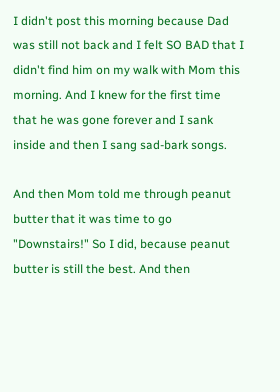I didn't post this morning because Dad was still not back and I felt SO BAD that I didn't find him on my walk with Mom this morning. And I knew for the first time that he was gone forever and I sank inside and then I sang sad-bark songs.

And then Mom told me through peanut butter that it was time to go "Downstairs!" So I did, because peanut butter is still the best. And then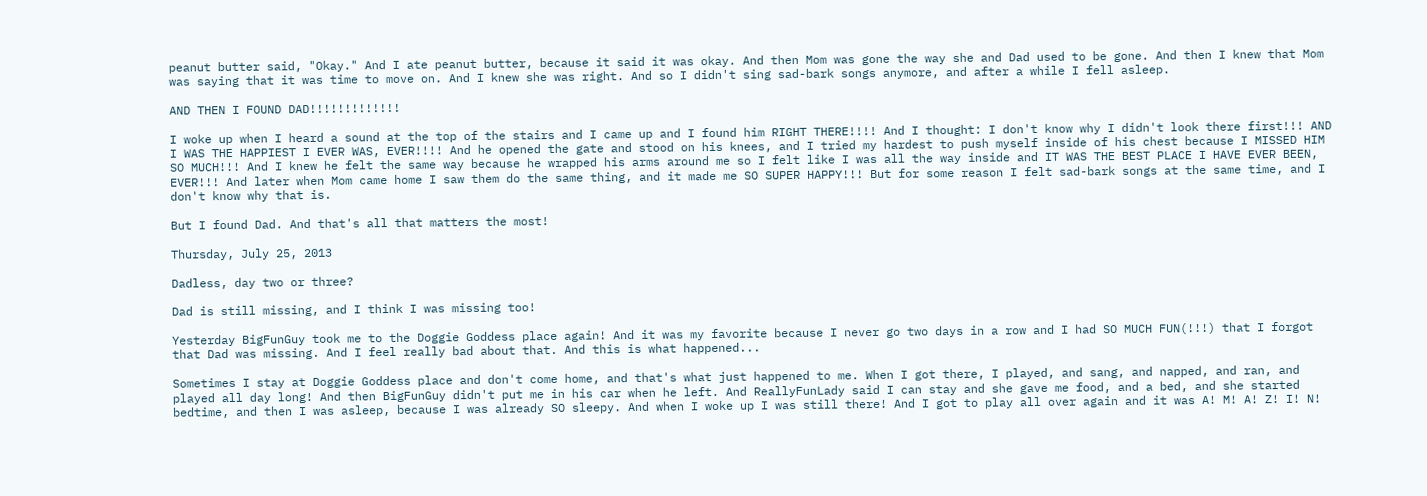peanut butter said, "Okay." And I ate peanut butter, because it said it was okay. And then Mom was gone the way she and Dad used to be gone. And then I knew that Mom was saying that it was time to move on. And I knew she was right. And so I didn't sing sad-bark songs anymore, and after a while I fell asleep.

AND THEN I FOUND DAD!!!!!!!!!!!!!

I woke up when I heard a sound at the top of the stairs and I came up and I found him RIGHT THERE!!!! And I thought: I don't know why I didn't look there first!!! AND I WAS THE HAPPIEST I EVER WAS, EVER!!!! And he opened the gate and stood on his knees, and I tried my hardest to push myself inside of his chest because I MISSED HIM SO MUCH!!! And I knew he felt the same way because he wrapped his arms around me so I felt like I was all the way inside and IT WAS THE BEST PLACE I HAVE EVER BEEN, EVER!!! And later when Mom came home I saw them do the same thing, and it made me SO SUPER HAPPY!!! But for some reason I felt sad-bark songs at the same time, and I don't know why that is.

But I found Dad. And that's all that matters the most!

Thursday, July 25, 2013

Dadless, day two or three?

Dad is still missing, and I think I was missing too!

Yesterday BigFunGuy took me to the Doggie Goddess place again! And it was my favorite because I never go two days in a row and I had SO MUCH FUN(!!!) that I forgot that Dad was missing. And I feel really bad about that. And this is what happened...

Sometimes I stay at Doggie Goddess place and don't come home, and that's what just happened to me. When I got there, I played, and sang, and napped, and ran, and played all day long! And then BigFunGuy didn't put me in his car when he left. And ReallyFunLady said I can stay and she gave me food, and a bed, and she started bedtime, and then I was asleep, because I was already SO sleepy. And when I woke up I was still there! And I got to play all over again and it was A! M! A! Z! I! N!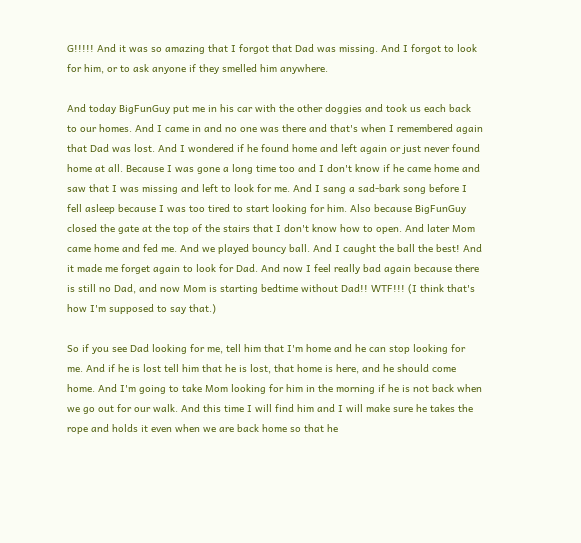G!!!!! And it was so amazing that I forgot that Dad was missing. And I forgot to look for him, or to ask anyone if they smelled him anywhere.

And today BigFunGuy put me in his car with the other doggies and took us each back to our homes. And I came in and no one was there and that's when I remembered again that Dad was lost. And I wondered if he found home and left again or just never found home at all. Because I was gone a long time too and I don't know if he came home and saw that I was missing and left to look for me. And I sang a sad-bark song before I fell asleep because I was too tired to start looking for him. Also because BigFunGuy closed the gate at the top of the stairs that I don't know how to open. And later Mom came home and fed me. And we played bouncy ball. And I caught the ball the best! And it made me forget again to look for Dad. And now I feel really bad again because there is still no Dad, and now Mom is starting bedtime without Dad!! WTF!!! (I think that's how I'm supposed to say that.)

So if you see Dad looking for me, tell him that I'm home and he can stop looking for me. And if he is lost tell him that he is lost, that home is here, and he should come home. And I'm going to take Mom looking for him in the morning if he is not back when we go out for our walk. And this time I will find him and I will make sure he takes the rope and holds it even when we are back home so that he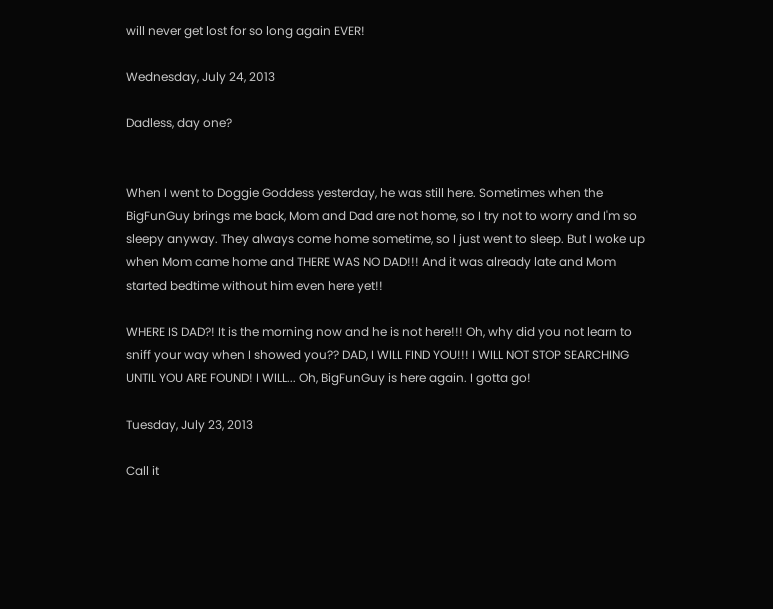will never get lost for so long again EVER!

Wednesday, July 24, 2013

Dadless, day one?


When I went to Doggie Goddess yesterday, he was still here. Sometimes when the BigFunGuy brings me back, Mom and Dad are not home, so I try not to worry and I'm so sleepy anyway. They always come home sometime, so I just went to sleep. But I woke up when Mom came home and THERE WAS NO DAD!!! And it was already late and Mom started bedtime without him even here yet!!

WHERE IS DAD?! It is the morning now and he is not here!!! Oh, why did you not learn to sniff your way when I showed you?? DAD, I WILL FIND YOU!!! I WILL NOT STOP SEARCHING UNTIL YOU ARE FOUND! I WILL... Oh, BigFunGuy is here again. I gotta go!

Tuesday, July 23, 2013

Call it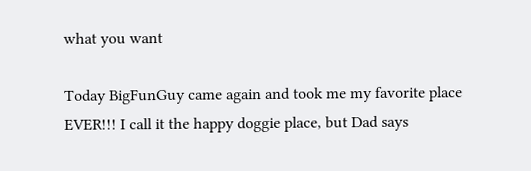what you want

Today BigFunGuy came again and took me my favorite place EVER!!! I call it the happy doggie place, but Dad says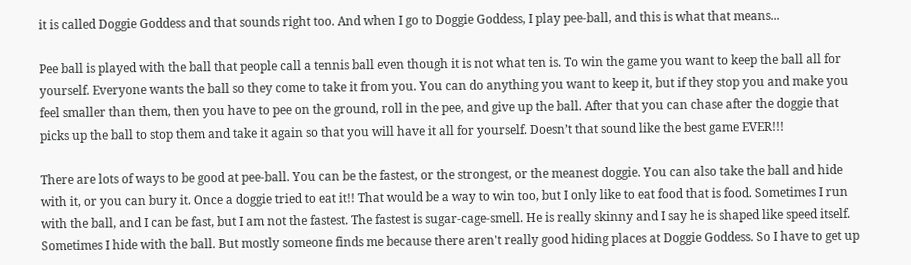it is called Doggie Goddess and that sounds right too. And when I go to Doggie Goddess, I play pee-ball, and this is what that means...

Pee ball is played with the ball that people call a tennis ball even though it is not what ten is. To win the game you want to keep the ball all for yourself. Everyone wants the ball so they come to take it from you. You can do anything you want to keep it, but if they stop you and make you feel smaller than them, then you have to pee on the ground, roll in the pee, and give up the ball. After that you can chase after the doggie that picks up the ball to stop them and take it again so that you will have it all for yourself. Doesn’t that sound like the best game EVER!!!

There are lots of ways to be good at pee-ball. You can be the fastest, or the strongest, or the meanest doggie. You can also take the ball and hide with it, or you can bury it. Once a doggie tried to eat it!! That would be a way to win too, but I only like to eat food that is food. Sometimes I run with the ball, and I can be fast, but I am not the fastest. The fastest is sugar-cage-smell. He is really skinny and I say he is shaped like speed itself. Sometimes I hide with the ball. But mostly someone finds me because there aren't really good hiding places at Doggie Goddess. So I have to get up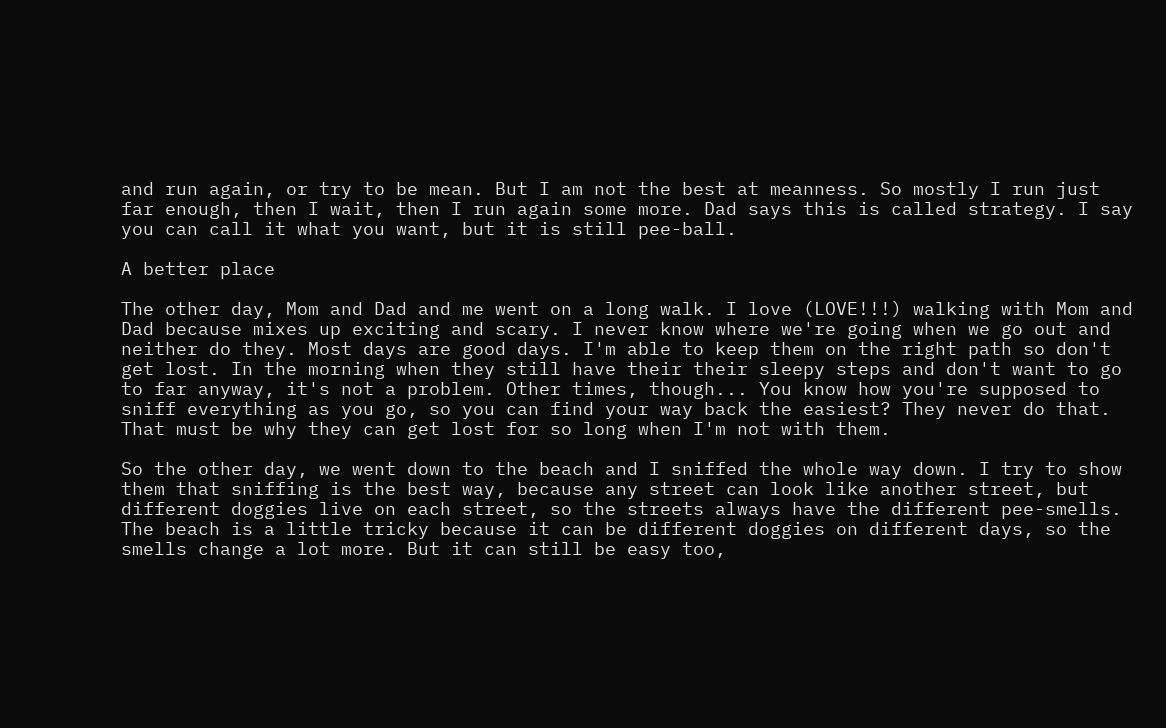and run again, or try to be mean. But I am not the best at meanness. So mostly I run just far enough, then I wait, then I run again some more. Dad says this is called strategy. I say you can call it what you want, but it is still pee-ball.

A better place

The other day, Mom and Dad and me went on a long walk. I love (LOVE!!!) walking with Mom and Dad because mixes up exciting and scary. I never know where we're going when we go out and neither do they. Most days are good days. I'm able to keep them on the right path so don't get lost. In the morning when they still have their their sleepy steps and don't want to go to far anyway, it's not a problem. Other times, though... You know how you're supposed to sniff everything as you go, so you can find your way back the easiest? They never do that. That must be why they can get lost for so long when I'm not with them.

So the other day, we went down to the beach and I sniffed the whole way down. I try to show them that sniffing is the best way, because any street can look like another street, but different doggies live on each street, so the streets always have the different pee-smells. The beach is a little tricky because it can be different doggies on different days, so the smells change a lot more. But it can still be easy too,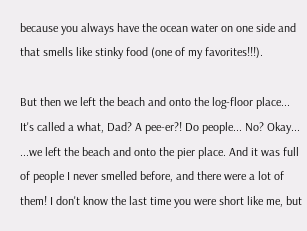because you always have the ocean water on one side and that smells like stinky food (one of my favorites!!!).

But then we left the beach and onto the log-floor place... It's called a what, Dad? A pee-er?! Do people... No? Okay... ...we left the beach and onto the pier place. And it was full of people I never smelled before, and there were a lot of them! I don't know the last time you were short like me, but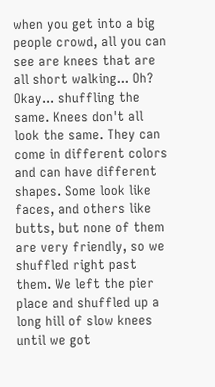when you get into a big people crowd, all you can see are knees that are all short walking... Oh? Okay... shuffling the same. Knees don't all look the same. They can come in different colors and can have different shapes. Some look like faces, and others like butts, but none of them are very friendly, so we shuffled right past them. We left the pier place and shuffled up a long hill of slow knees until we got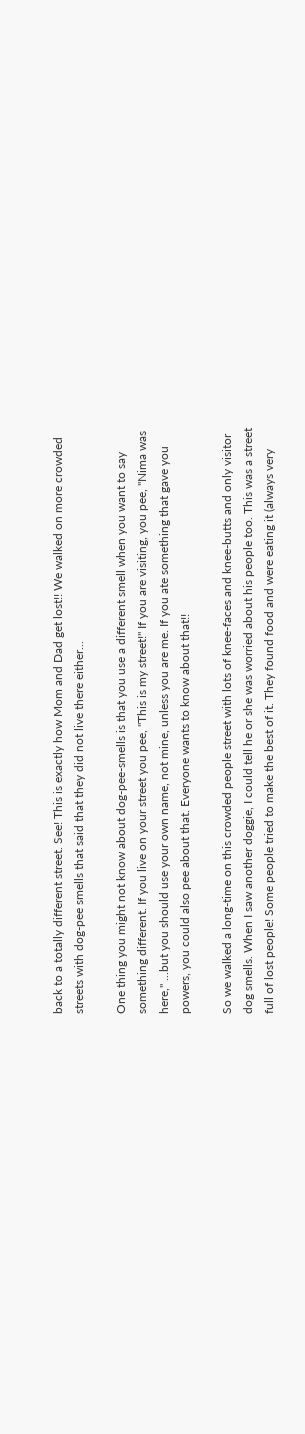back to a totally different street. See! This is exactly how Mom and Dad get lost!! We walked on more crowded streets with dog-pee smells that said that they did not live there either...

One thing you might not know about dog-pee-smells is that you use a different smell when you want to say something different. If you live on your street you pee, "This is my street!" If you are visiting, you pee, "Nima was here," ...but you should use your own name, not mine, unless you are me. If you ate something that gave you powers, you could also pee about that. Everyone wants to know about that!!

So we walked a long-time on this crowded people street with lots of knee-faces and knee-butts and only visitor dog smells. When I saw another doggie, I could tell he or she was worried about his people too. This was a street full of lost people! Some people tried to make the best of it. They found food and were eating it (always very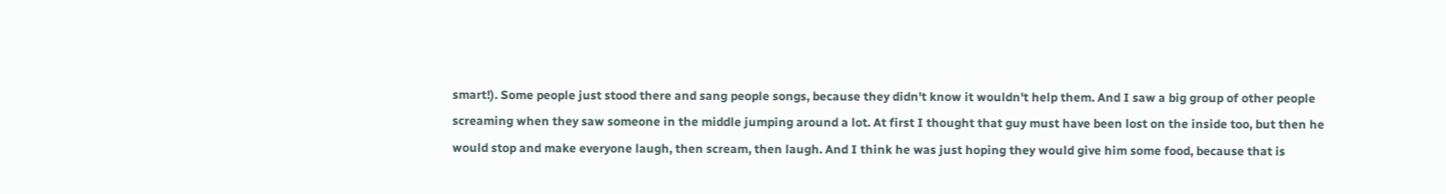smart!). Some people just stood there and sang people songs, because they didn't know it wouldn't help them. And I saw a big group of other people screaming when they saw someone in the middle jumping around a lot. At first I thought that guy must have been lost on the inside too, but then he would stop and make everyone laugh, then scream, then laugh. And I think he was just hoping they would give him some food, because that is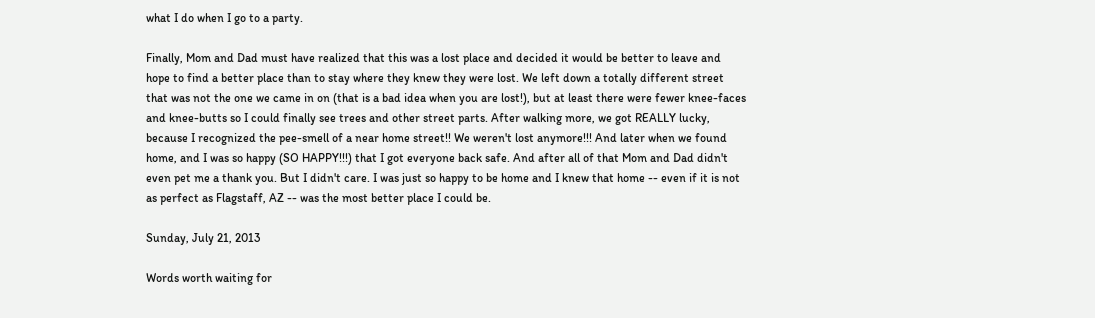what I do when I go to a party.

Finally, Mom and Dad must have realized that this was a lost place and decided it would be better to leave and hope to find a better place than to stay where they knew they were lost. We left down a totally different street that was not the one we came in on (that is a bad idea when you are lost!), but at least there were fewer knee-faces and knee-butts so I could finally see trees and other street parts. After walking more, we got REALLY lucky, because I recognized the pee-smell of a near home street!! We weren't lost anymore!!! And later when we found home, and I was so happy (SO HAPPY!!!) that I got everyone back safe. And after all of that Mom and Dad didn't even pet me a thank you. But I didn't care. I was just so happy to be home and I knew that home -- even if it is not as perfect as Flagstaff, AZ -- was the most better place I could be.

Sunday, July 21, 2013

Words worth waiting for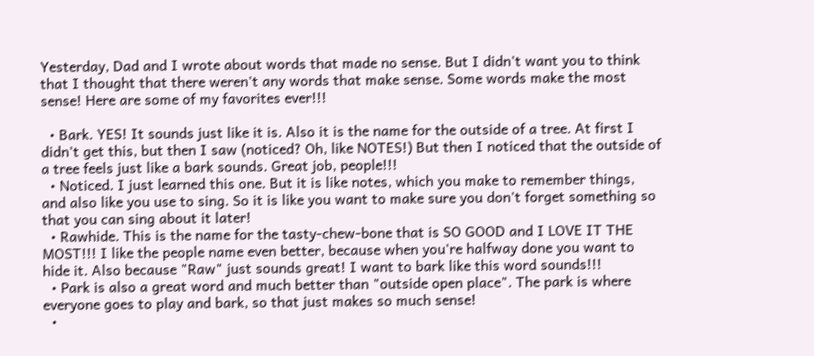Yesterday, Dad and I wrote about words that made no sense. But I didn't want you to think that I thought that there weren't any words that make sense. Some words make the most sense! Here are some of my favorites ever!!!

  • Bark. YES! It sounds just like it is. Also it is the name for the outside of a tree. At first I didn't get this, but then I saw (noticed? Oh, like NOTES!) But then I noticed that the outside of a tree feels just like a bark sounds. Great job, people!!!
  • Noticed. I just learned this one. But it is like notes, which you make to remember things, and also like you use to sing. So it is like you want to make sure you don't forget something so that you can sing about it later!
  • Rawhide. This is the name for the tasty-chew-bone that is SO GOOD and I LOVE IT THE MOST!!! I like the people name even better, because when you're halfway done you want to hide it. Also because "Raw" just sounds great! I want to bark like this word sounds!!!
  • Park is also a great word and much better than "outside open place". The park is where everyone goes to play and bark, so that just makes so much sense!
  •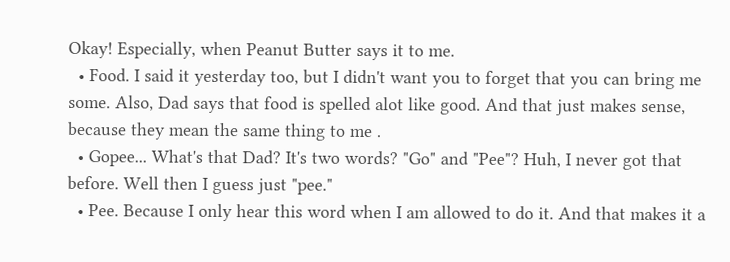Okay! Especially, when Peanut Butter says it to me.
  • Food. I said it yesterday too, but I didn't want you to forget that you can bring me some. Also, Dad says that food is spelled alot like good. And that just makes sense, because they mean the same thing to me .
  • Gopee... What's that Dad? It's two words? "Go" and "Pee"? Huh, I never got that before. Well then I guess just "pee."
  • Pee. Because I only hear this word when I am allowed to do it. And that makes it a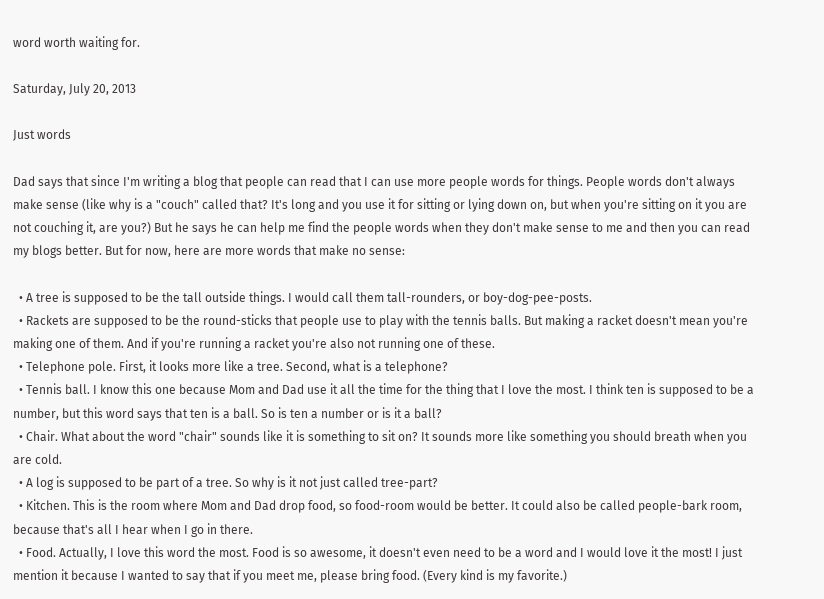word worth waiting for.

Saturday, July 20, 2013

Just words

Dad says that since I'm writing a blog that people can read that I can use more people words for things. People words don't always make sense (like why is a "couch" called that? It's long and you use it for sitting or lying down on, but when you're sitting on it you are not couching it, are you?) But he says he can help me find the people words when they don't make sense to me and then you can read my blogs better. But for now, here are more words that make no sense:

  • A tree is supposed to be the tall outside things. I would call them tall-rounders, or boy-dog-pee-posts.
  • Rackets are supposed to be the round-sticks that people use to play with the tennis balls. But making a racket doesn't mean you're making one of them. And if you're running a racket you're also not running one of these.
  • Telephone pole. First, it looks more like a tree. Second, what is a telephone?
  • Tennis ball. I know this one because Mom and Dad use it all the time for the thing that I love the most. I think ten is supposed to be a number, but this word says that ten is a ball. So is ten a number or is it a ball?
  • Chair. What about the word "chair" sounds like it is something to sit on? It sounds more like something you should breath when you are cold.
  • A log is supposed to be part of a tree. So why is it not just called tree-part?
  • Kitchen. This is the room where Mom and Dad drop food, so food-room would be better. It could also be called people-bark room, because that's all I hear when I go in there.
  • Food. Actually, I love this word the most. Food is so awesome, it doesn't even need to be a word and I would love it the most! I just mention it because I wanted to say that if you meet me, please bring food. (Every kind is my favorite.)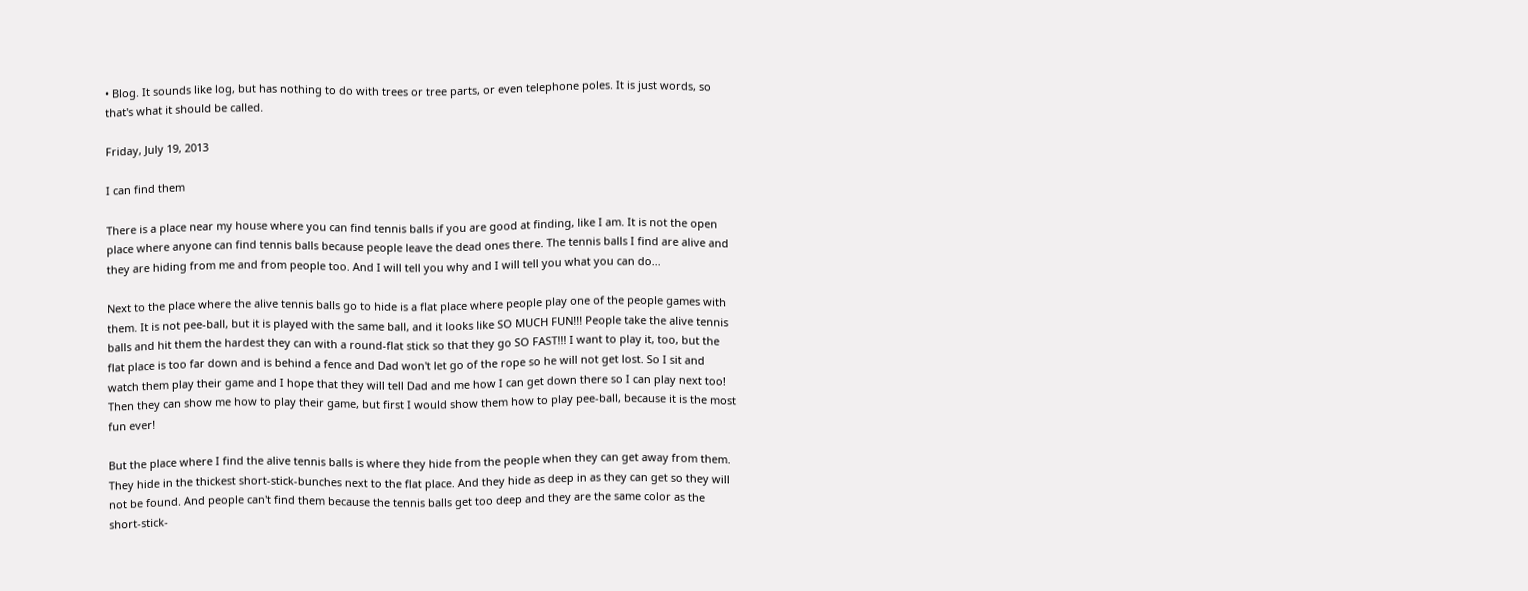• Blog. It sounds like log, but has nothing to do with trees or tree parts, or even telephone poles. It is just words, so that's what it should be called.

Friday, July 19, 2013

I can find them

There is a place near my house where you can find tennis balls if you are good at finding, like I am. It is not the open place where anyone can find tennis balls because people leave the dead ones there. The tennis balls I find are alive and they are hiding from me and from people too. And I will tell you why and I will tell you what you can do...

Next to the place where the alive tennis balls go to hide is a flat place where people play one of the people games with them. It is not pee-ball, but it is played with the same ball, and it looks like SO MUCH FUN!!! People take the alive tennis balls and hit them the hardest they can with a round-flat stick so that they go SO FAST!!! I want to play it, too, but the flat place is too far down and is behind a fence and Dad won't let go of the rope so he will not get lost. So I sit and watch them play their game and I hope that they will tell Dad and me how I can get down there so I can play next too! Then they can show me how to play their game, but first I would show them how to play pee-ball, because it is the most fun ever!

But the place where I find the alive tennis balls is where they hide from the people when they can get away from them. They hide in the thickest short-stick-bunches next to the flat place. And they hide as deep in as they can get so they will not be found. And people can't find them because the tennis balls get too deep and they are the same color as the short-stick-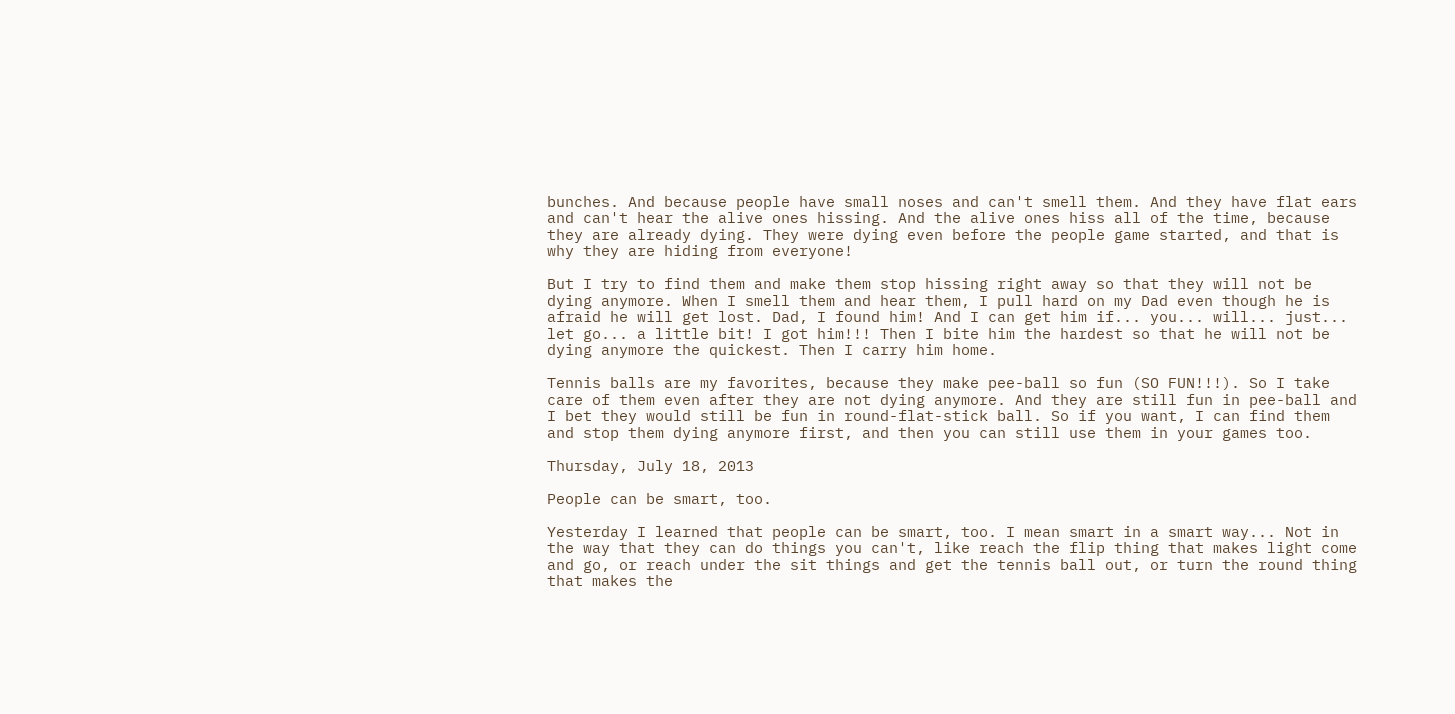bunches. And because people have small noses and can't smell them. And they have flat ears and can't hear the alive ones hissing. And the alive ones hiss all of the time, because they are already dying. They were dying even before the people game started, and that is why they are hiding from everyone!

But I try to find them and make them stop hissing right away so that they will not be dying anymore. When I smell them and hear them, I pull hard on my Dad even though he is afraid he will get lost. Dad, I found him! And I can get him if... you... will... just... let go... a little bit! I got him!!! Then I bite him the hardest so that he will not be dying anymore the quickest. Then I carry him home.

Tennis balls are my favorites, because they make pee-ball so fun (SO FUN!!!). So I take care of them even after they are not dying anymore. And they are still fun in pee-ball and I bet they would still be fun in round-flat-stick ball. So if you want, I can find them and stop them dying anymore first, and then you can still use them in your games too.

Thursday, July 18, 2013

People can be smart, too.

Yesterday I learned that people can be smart, too. I mean smart in a smart way... Not in the way that they can do things you can't, like reach the flip thing that makes light come and go, or reach under the sit things and get the tennis ball out, or turn the round thing that makes the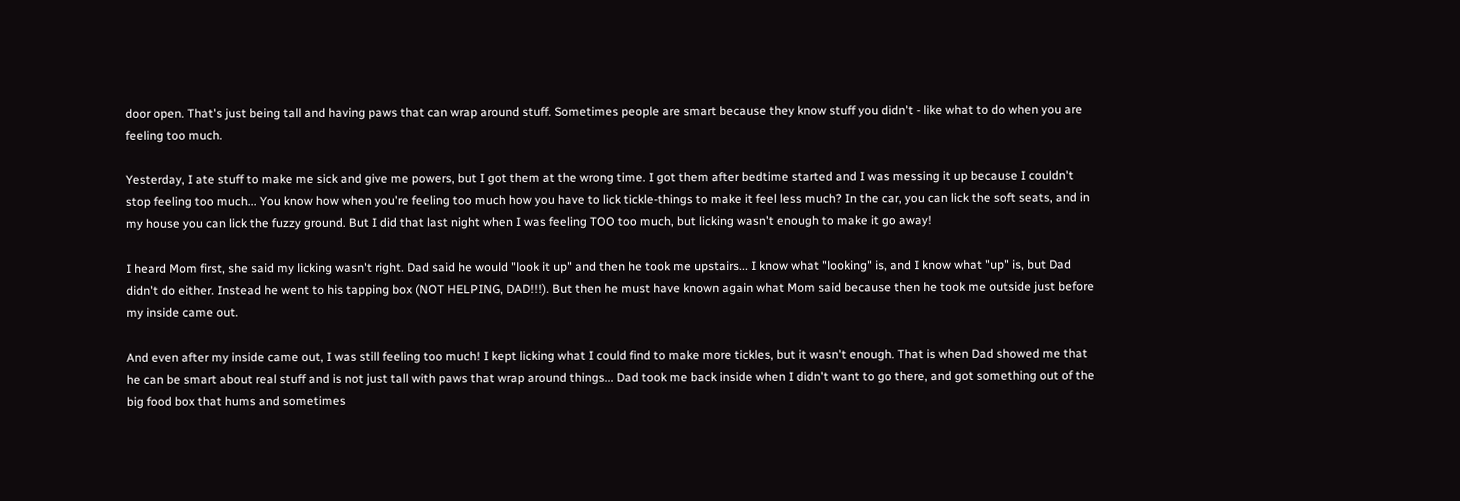door open. That's just being tall and having paws that can wrap around stuff. Sometimes people are smart because they know stuff you didn't - like what to do when you are feeling too much.

Yesterday, I ate stuff to make me sick and give me powers, but I got them at the wrong time. I got them after bedtime started and I was messing it up because I couldn't stop feeling too much... You know how when you're feeling too much how you have to lick tickle-things to make it feel less much? In the car, you can lick the soft seats, and in my house you can lick the fuzzy ground. But I did that last night when I was feeling TOO too much, but licking wasn't enough to make it go away!

I heard Mom first, she said my licking wasn't right. Dad said he would "look it up" and then he took me upstairs... I know what "looking" is, and I know what "up" is, but Dad didn't do either. Instead he went to his tapping box (NOT HELPING, DAD!!!). But then he must have known again what Mom said because then he took me outside just before my inside came out.

And even after my inside came out, I was still feeling too much! I kept licking what I could find to make more tickles, but it wasn't enough. That is when Dad showed me that he can be smart about real stuff and is not just tall with paws that wrap around things... Dad took me back inside when I didn't want to go there, and got something out of the big food box that hums and sometimes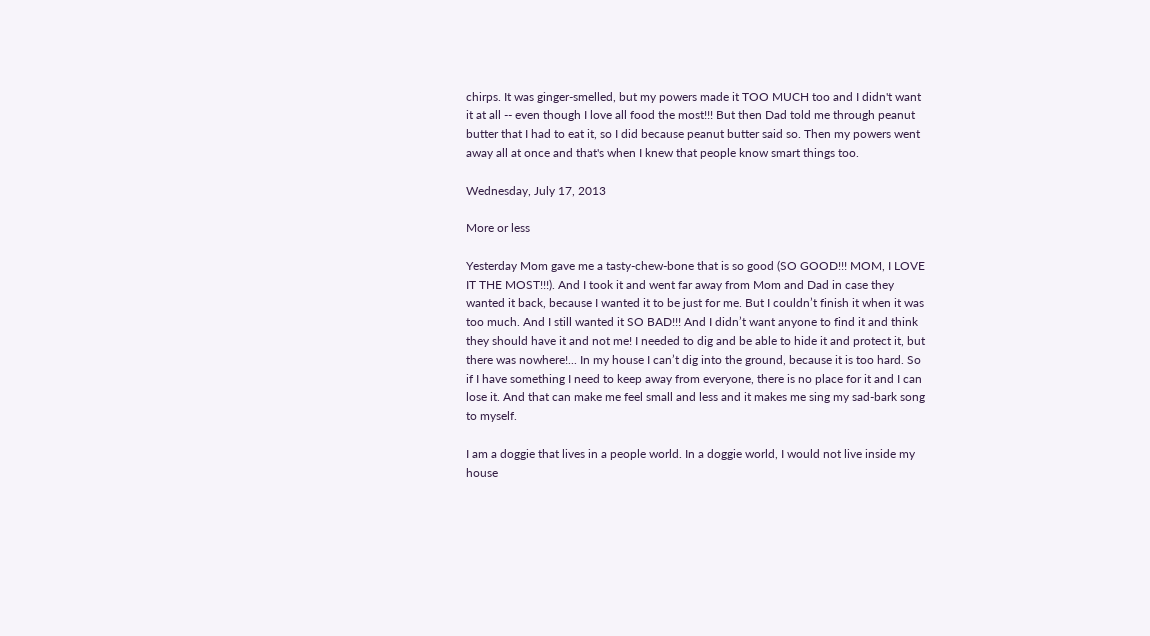chirps. It was ginger-smelled, but my powers made it TOO MUCH too and I didn't want it at all -- even though I love all food the most!!! But then Dad told me through peanut butter that I had to eat it, so I did because peanut butter said so. Then my powers went away all at once and that's when I knew that people know smart things too.

Wednesday, July 17, 2013

More or less

Yesterday Mom gave me a tasty-chew-bone that is so good (SO GOOD!!! MOM, I LOVE IT THE MOST!!!). And I took it and went far away from Mom and Dad in case they wanted it back, because I wanted it to be just for me. But I couldn’t finish it when it was too much. And I still wanted it SO BAD!!! And I didn’t want anyone to find it and think they should have it and not me! I needed to dig and be able to hide it and protect it, but there was nowhere!... In my house I can’t dig into the ground, because it is too hard. So if I have something I need to keep away from everyone, there is no place for it and I can lose it. And that can make me feel small and less and it makes me sing my sad-bark song to myself.

I am a doggie that lives in a people world. In a doggie world, I would not live inside my house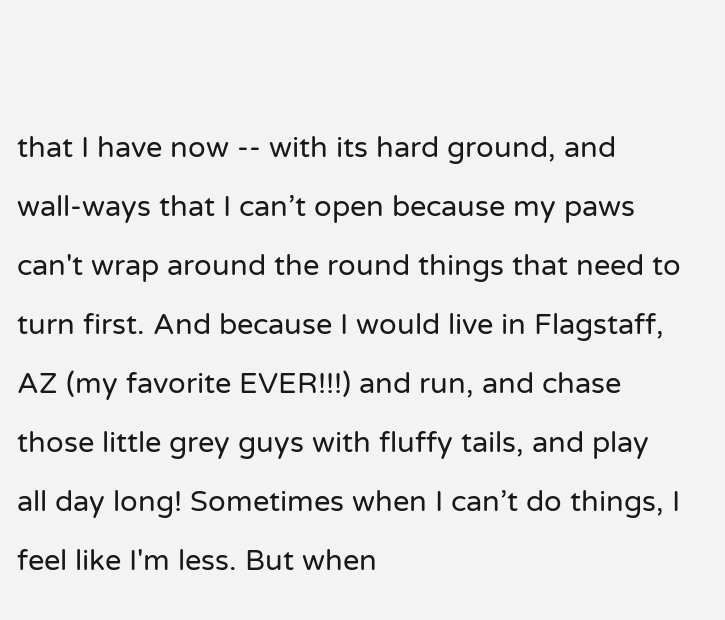that I have now -- with its hard ground, and wall-ways that I can’t open because my paws can't wrap around the round things that need to turn first. And because I would live in Flagstaff, AZ (my favorite EVER!!!) and run, and chase those little grey guys with fluffy tails, and play all day long! Sometimes when I can’t do things, I feel like I'm less. But when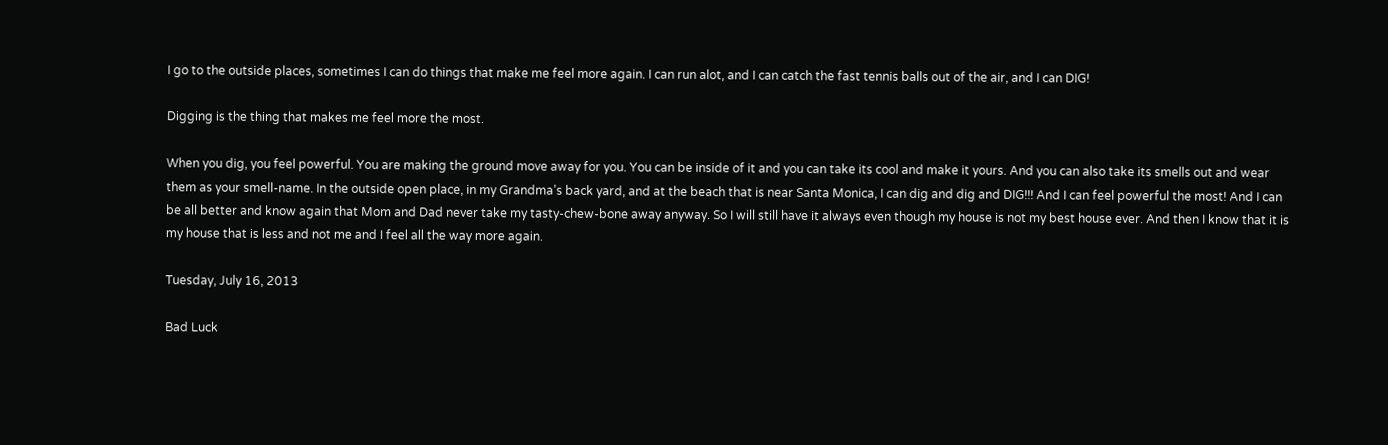I go to the outside places, sometimes I can do things that make me feel more again. I can run alot, and I can catch the fast tennis balls out of the air, and I can DIG!

Digging is the thing that makes me feel more the most.

When you dig, you feel powerful. You are making the ground move away for you. You can be inside of it and you can take its cool and make it yours. And you can also take its smells out and wear them as your smell-name. In the outside open place, in my Grandma’s back yard, and at the beach that is near Santa Monica, I can dig and dig and DIG!!! And I can feel powerful the most! And I can be all better and know again that Mom and Dad never take my tasty-chew-bone away anyway. So I will still have it always even though my house is not my best house ever. And then I know that it is my house that is less and not me and I feel all the way more again.

Tuesday, July 16, 2013

Bad Luck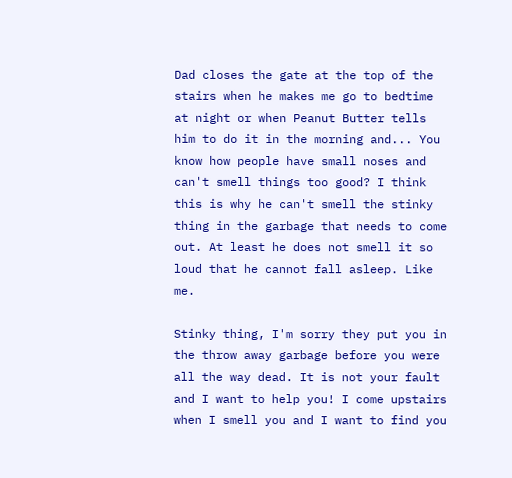Dad closes the gate at the top of the stairs when he makes me go to bedtime at night or when Peanut Butter tells him to do it in the morning and... You know how people have small noses and can't smell things too good? I think this is why he can't smell the stinky thing in the garbage that needs to come out. At least he does not smell it so loud that he cannot fall asleep. Like me.

Stinky thing, I'm sorry they put you in the throw away garbage before you were all the way dead. It is not your fault and I want to help you! I come upstairs when I smell you and I want to find you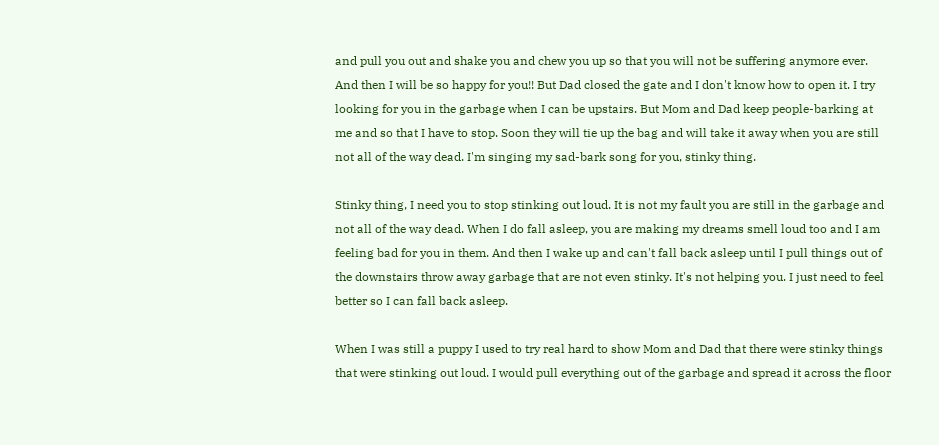and pull you out and shake you and chew you up so that you will not be suffering anymore ever. And then I will be so happy for you!! But Dad closed the gate and I don't know how to open it. I try looking for you in the garbage when I can be upstairs. But Mom and Dad keep people-barking at me and so that I have to stop. Soon they will tie up the bag and will take it away when you are still not all of the way dead. I'm singing my sad-bark song for you, stinky thing.

Stinky thing, I need you to stop stinking out loud. It is not my fault you are still in the garbage and not all of the way dead. When I do fall asleep, you are making my dreams smell loud too and I am feeling bad for you in them. And then I wake up and can't fall back asleep until I pull things out of the downstairs throw away garbage that are not even stinky. It's not helping you. I just need to feel better so I can fall back asleep.

When I was still a puppy I used to try real hard to show Mom and Dad that there were stinky things that were stinking out loud. I would pull everything out of the garbage and spread it across the floor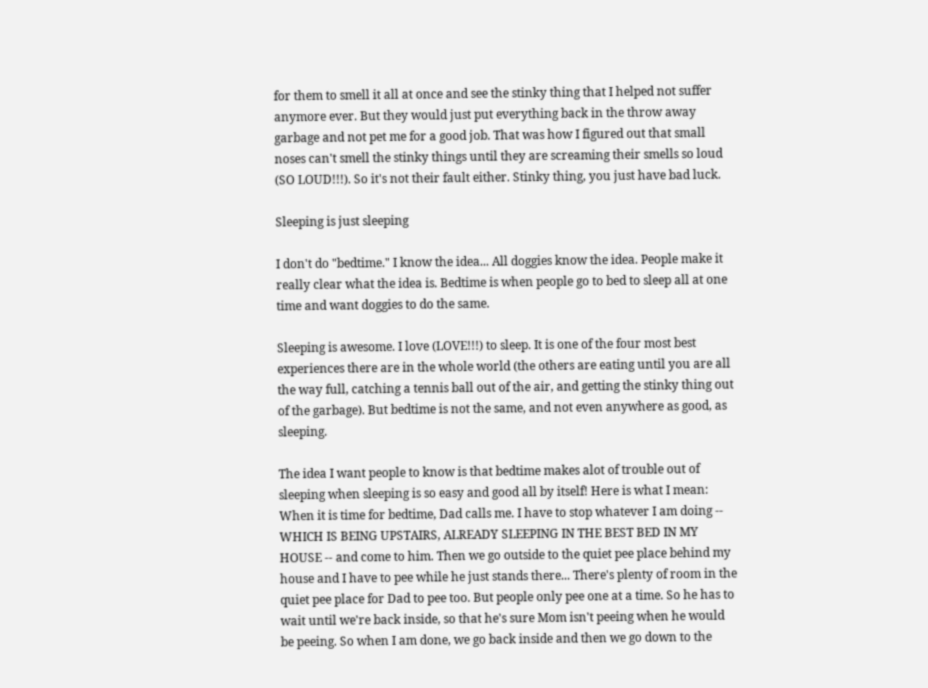for them to smell it all at once and see the stinky thing that I helped not suffer anymore ever. But they would just put everything back in the throw away garbage and not pet me for a good job. That was how I figured out that small noses can't smell the stinky things until they are screaming their smells so loud (SO LOUD!!!). So it's not their fault either. Stinky thing, you just have bad luck.

Sleeping is just sleeping

I don't do "bedtime." I know the idea... All doggies know the idea. People make it really clear what the idea is. Bedtime is when people go to bed to sleep all at one time and want doggies to do the same.

Sleeping is awesome. I love (LOVE!!!) to sleep. It is one of the four most best experiences there are in the whole world (the others are eating until you are all the way full, catching a tennis ball out of the air, and getting the stinky thing out of the garbage). But bedtime is not the same, and not even anywhere as good, as sleeping.

The idea I want people to know is that bedtime makes alot of trouble out of sleeping when sleeping is so easy and good all by itself! Here is what I mean: When it is time for bedtime, Dad calls me. I have to stop whatever I am doing -- WHICH IS BEING UPSTAIRS, ALREADY SLEEPING IN THE BEST BED IN MY HOUSE -- and come to him. Then we go outside to the quiet pee place behind my house and I have to pee while he just stands there... There's plenty of room in the quiet pee place for Dad to pee too. But people only pee one at a time. So he has to wait until we're back inside, so that he's sure Mom isn't peeing when he would be peeing. So when I am done, we go back inside and then we go down to the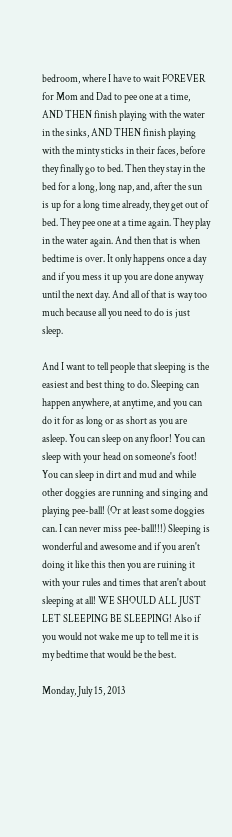bedroom, where I have to wait FOREVER for Mom and Dad to pee one at a time, AND THEN finish playing with the water in the sinks, AND THEN finish playing with the minty sticks in their faces, before they finally go to bed. Then they stay in the bed for a long, long nap, and, after the sun is up for a long time already, they get out of bed. They pee one at a time again. They play in the water again. And then that is when bedtime is over. It only happens once a day and if you mess it up you are done anyway until the next day. And all of that is way too much because all you need to do is just sleep.

And I want to tell people that sleeping is the easiest and best thing to do. Sleeping can happen anywhere, at anytime, and you can do it for as long or as short as you are asleep. You can sleep on any floor! You can sleep with your head on someone's foot! You can sleep in dirt and mud and while other doggies are running and singing and playing pee-ball! (Or at least some doggies can. I can never miss pee-ball!!!) Sleeping is wonderful and awesome and if you aren't doing it like this then you are ruining it with your rules and times that aren't about sleeping at all! WE SHOULD ALL JUST LET SLEEPING BE SLEEPING! Also if you would not wake me up to tell me it is my bedtime that would be the best.

Monday, July 15, 2013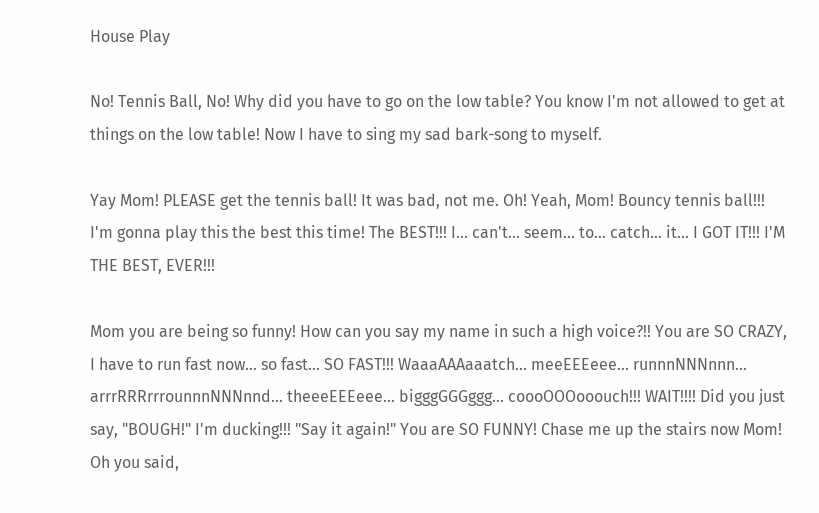House Play

No! Tennis Ball, No! Why did you have to go on the low table? You know I'm not allowed to get at things on the low table! Now I have to sing my sad bark-song to myself.

Yay Mom! PLEASE get the tennis ball! It was bad, not me. Oh! Yeah, Mom! Bouncy tennis ball!!! I'm gonna play this the best this time! The BEST!!! I... can't... seem... to... catch... it... I GOT IT!!! I'M THE BEST, EVER!!!

Mom you are being so funny! How can you say my name in such a high voice?!! You are SO CRAZY, I have to run fast now... so fast... SO FAST!!! WaaaAAAaaatch... meeEEEeee... runnnNNNnnn... arrrRRRrrrounnnNNNnnd... theeeEEEeee... bigggGGGggg... coooOOOooouch!!! WAIT!!!! Did you just say, "BOUGH!" I'm ducking!!! "Say it again!" You are SO FUNNY! Chase me up the stairs now Mom! Oh you said,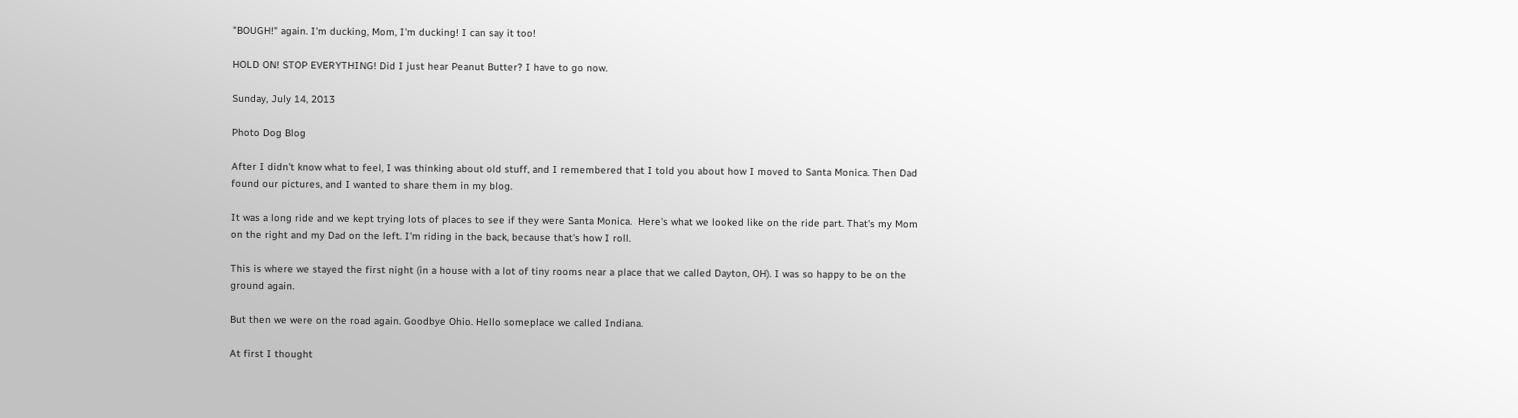"BOUGH!" again. I'm ducking, Mom, I'm ducking! I can say it too!

HOLD ON! STOP EVERYTHING! Did I just hear Peanut Butter? I have to go now.

Sunday, July 14, 2013

Photo Dog Blog

After I didn't know what to feel, I was thinking about old stuff, and I remembered that I told you about how I moved to Santa Monica. Then Dad found our pictures, and I wanted to share them in my blog.

It was a long ride and we kept trying lots of places to see if they were Santa Monica.  Here's what we looked like on the ride part. That's my Mom on the right and my Dad on the left. I'm riding in the back, because that's how I roll.

This is where we stayed the first night (in a house with a lot of tiny rooms near a place that we called Dayton, OH). I was so happy to be on the ground again.

But then we were on the road again. Goodbye Ohio. Hello someplace we called Indiana.

At first I thought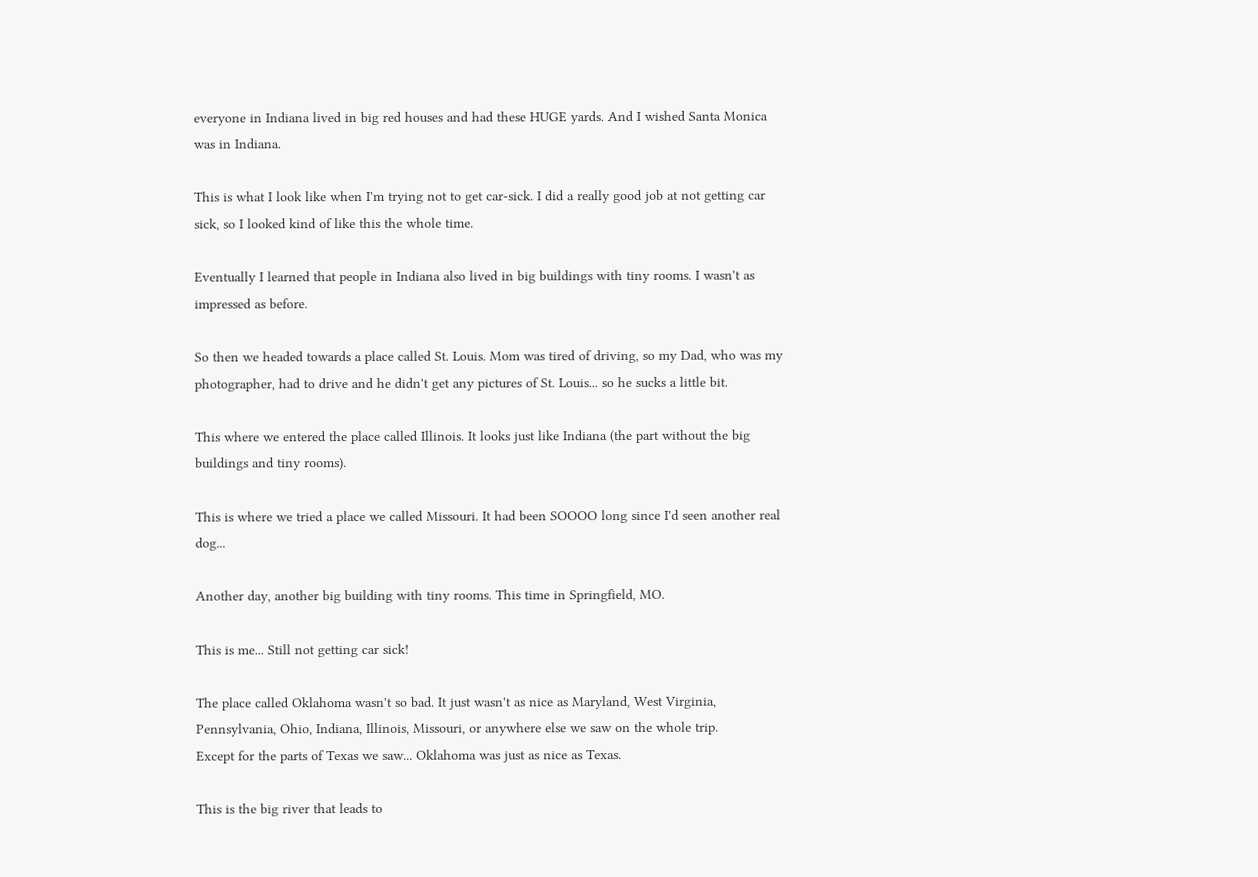everyone in Indiana lived in big red houses and had these HUGE yards. And I wished Santa Monica was in Indiana.

This is what I look like when I'm trying not to get car-sick. I did a really good job at not getting car sick, so I looked kind of like this the whole time.

Eventually I learned that people in Indiana also lived in big buildings with tiny rooms. I wasn't as impressed as before.

So then we headed towards a place called St. Louis. Mom was tired of driving, so my Dad, who was my photographer, had to drive and he didn't get any pictures of St. Louis... so he sucks a little bit.

This where we entered the place called Illinois. It looks just like Indiana (the part without the big buildings and tiny rooms).

This is where we tried a place we called Missouri. It had been SOOOO long since I'd seen another real dog...

Another day, another big building with tiny rooms. This time in Springfield, MO.

This is me... Still not getting car sick!

The place called Oklahoma wasn't so bad. It just wasn't as nice as Maryland, West Virginia, Pennsylvania, Ohio, Indiana, Illinois, Missouri, or anywhere else we saw on the whole trip.
Except for the parts of Texas we saw... Oklahoma was just as nice as Texas.

This is the big river that leads to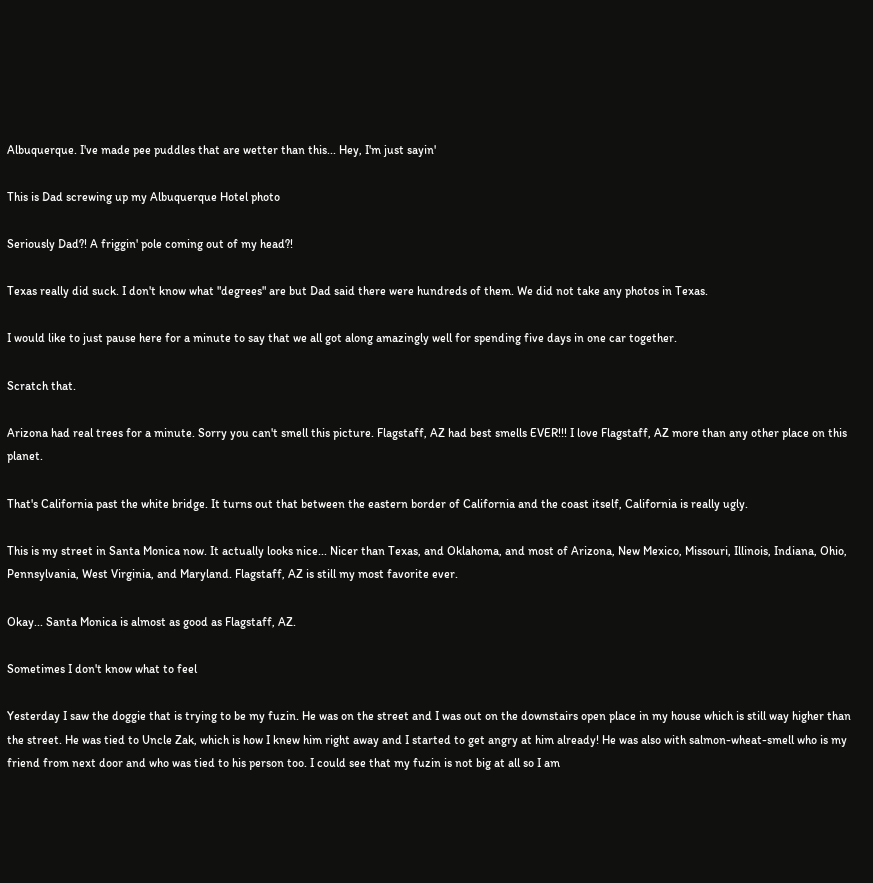Albuquerque. I've made pee puddles that are wetter than this... Hey, I'm just sayin'

This is Dad screwing up my Albuquerque Hotel photo

Seriously Dad?! A friggin' pole coming out of my head?!

Texas really did suck. I don't know what "degrees" are but Dad said there were hundreds of them. We did not take any photos in Texas.

I would like to just pause here for a minute to say that we all got along amazingly well for spending five days in one car together.

Scratch that.

Arizona had real trees for a minute. Sorry you can't smell this picture. Flagstaff, AZ had best smells EVER!!! I love Flagstaff, AZ more than any other place on this planet.

That's California past the white bridge. It turns out that between the eastern border of California and the coast itself, California is really ugly.

This is my street in Santa Monica now. It actually looks nice... Nicer than Texas, and Oklahoma, and most of Arizona, New Mexico, Missouri, Illinois, Indiana, Ohio, Pennsylvania, West Virginia, and Maryland. Flagstaff, AZ is still my most favorite ever.

Okay... Santa Monica is almost as good as Flagstaff, AZ.

Sometimes I don't know what to feel

Yesterday I saw the doggie that is trying to be my fuzin. He was on the street and I was out on the downstairs open place in my house which is still way higher than the street. He was tied to Uncle Zak, which is how I knew him right away and I started to get angry at him already! He was also with salmon-wheat-smell who is my friend from next door and who was tied to his person too. I could see that my fuzin is not big at all so I am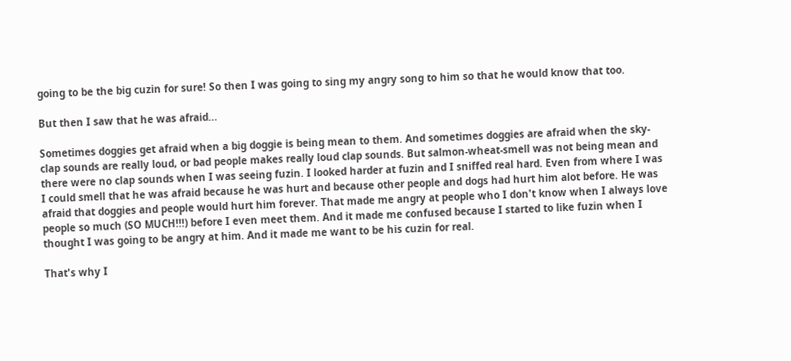going to be the big cuzin for sure! So then I was going to sing my angry song to him so that he would know that too.

But then I saw that he was afraid...

Sometimes doggies get afraid when a big doggie is being mean to them. And sometimes doggies are afraid when the sky-clap sounds are really loud, or bad people makes really loud clap sounds. But salmon-wheat-smell was not being mean and there were no clap sounds when I was seeing fuzin. I looked harder at fuzin and I sniffed real hard. Even from where I was I could smell that he was afraid because he was hurt and because other people and dogs had hurt him alot before. He was afraid that doggies and people would hurt him forever. That made me angry at people who I don't know when I always love people so much (SO MUCH!!!) before I even meet them. And it made me confused because I started to like fuzin when I thought I was going to be angry at him. And it made me want to be his cuzin for real.

That's why I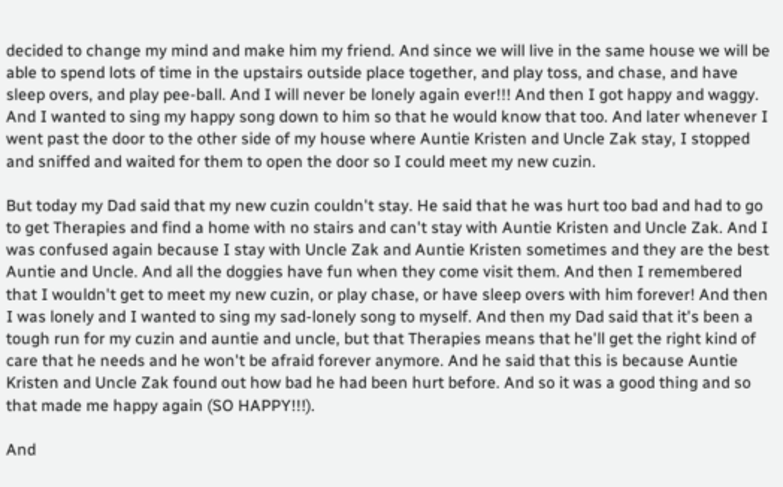decided to change my mind and make him my friend. And since we will live in the same house we will be able to spend lots of time in the upstairs outside place together, and play toss, and chase, and have sleep overs, and play pee-ball. And I will never be lonely again ever!!! And then I got happy and waggy. And I wanted to sing my happy song down to him so that he would know that too. And later whenever I went past the door to the other side of my house where Auntie Kristen and Uncle Zak stay, I stopped and sniffed and waited for them to open the door so I could meet my new cuzin.

But today my Dad said that my new cuzin couldn't stay. He said that he was hurt too bad and had to go to get Therapies and find a home with no stairs and can't stay with Auntie Kristen and Uncle Zak. And I was confused again because I stay with Uncle Zak and Auntie Kristen sometimes and they are the best Auntie and Uncle. And all the doggies have fun when they come visit them. And then I remembered that I wouldn't get to meet my new cuzin, or play chase, or have sleep overs with him forever! And then I was lonely and I wanted to sing my sad-lonely song to myself. And then my Dad said that it's been a tough run for my cuzin and auntie and uncle, but that Therapies means that he'll get the right kind of care that he needs and he won't be afraid forever anymore. And he said that this is because Auntie Kristen and Uncle Zak found out how bad he had been hurt before. And so it was a good thing and so that made me happy again (SO HAPPY!!!).

And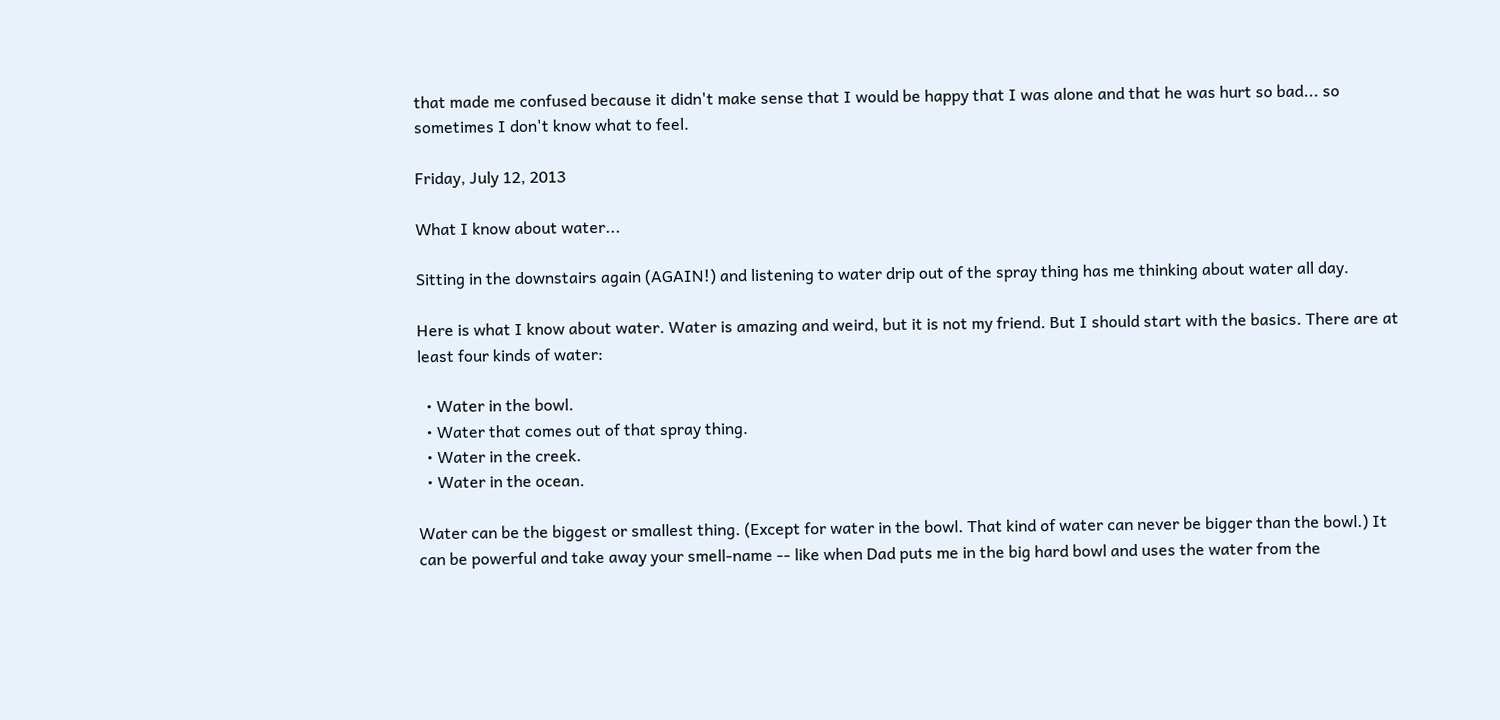that made me confused because it didn't make sense that I would be happy that I was alone and that he was hurt so bad... so sometimes I don't know what to feel.

Friday, July 12, 2013

What I know about water...

Sitting in the downstairs again (AGAIN!) and listening to water drip out of the spray thing has me thinking about water all day.

Here is what I know about water. Water is amazing and weird, but it is not my friend. But I should start with the basics. There are at least four kinds of water:

  • Water in the bowl.
  • Water that comes out of that spray thing.
  • Water in the creek.
  • Water in the ocean.

Water can be the biggest or smallest thing. (Except for water in the bowl. That kind of water can never be bigger than the bowl.) It can be powerful and take away your smell-name -- like when Dad puts me in the big hard bowl and uses the water from the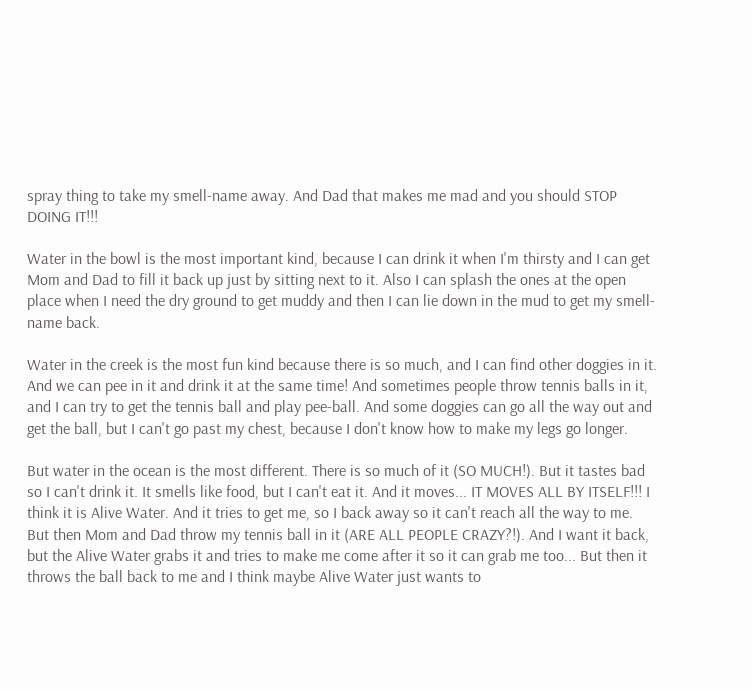spray thing to take my smell-name away. And Dad that makes me mad and you should STOP DOING IT!!!

Water in the bowl is the most important kind, because I can drink it when I'm thirsty and I can get Mom and Dad to fill it back up just by sitting next to it. Also I can splash the ones at the open place when I need the dry ground to get muddy and then I can lie down in the mud to get my smell-name back.

Water in the creek is the most fun kind because there is so much, and I can find other doggies in it. And we can pee in it and drink it at the same time! And sometimes people throw tennis balls in it, and I can try to get the tennis ball and play pee-ball. And some doggies can go all the way out and get the ball, but I can't go past my chest, because I don't know how to make my legs go longer.

But water in the ocean is the most different. There is so much of it (SO MUCH!). But it tastes bad so I can't drink it. It smells like food, but I can't eat it. And it moves... IT MOVES ALL BY ITSELF!!! I think it is Alive Water. And it tries to get me, so I back away so it can't reach all the way to me. But then Mom and Dad throw my tennis ball in it (ARE ALL PEOPLE CRAZY?!). And I want it back, but the Alive Water grabs it and tries to make me come after it so it can grab me too... But then it throws the ball back to me and I think maybe Alive Water just wants to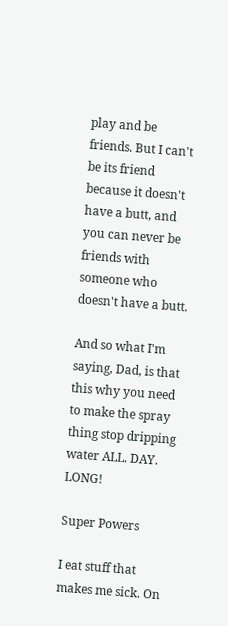play and be friends. But I can't be its friend because it doesn't have a butt, and you can never be friends with someone who doesn't have a butt.

And so what I'm saying, Dad, is that this why you need to make the spray thing stop dripping water ALL. DAY. LONG!

Super Powers

I eat stuff that makes me sick. On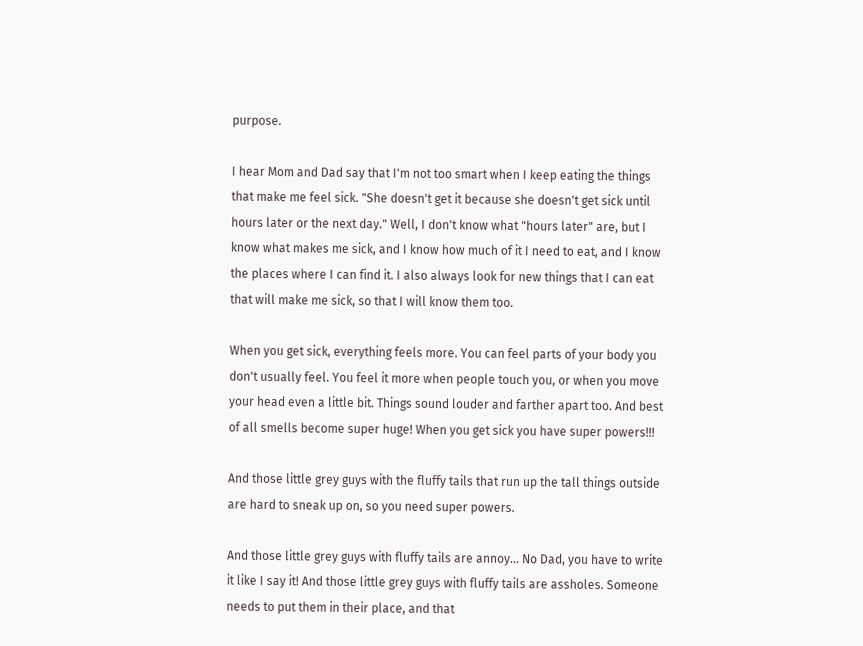purpose.

I hear Mom and Dad say that I'm not too smart when I keep eating the things that make me feel sick. "She doesn't get it because she doesn't get sick until hours later or the next day." Well, I don't know what "hours later" are, but I know what makes me sick, and I know how much of it I need to eat, and I know the places where I can find it. I also always look for new things that I can eat that will make me sick, so that I will know them too.

When you get sick, everything feels more. You can feel parts of your body you don't usually feel. You feel it more when people touch you, or when you move your head even a little bit. Things sound louder and farther apart too. And best of all smells become super huge! When you get sick you have super powers!!!

And those little grey guys with the fluffy tails that run up the tall things outside are hard to sneak up on, so you need super powers.

And those little grey guys with fluffy tails are annoy... No Dad, you have to write it like I say it! And those little grey guys with fluffy tails are assholes. Someone needs to put them in their place, and that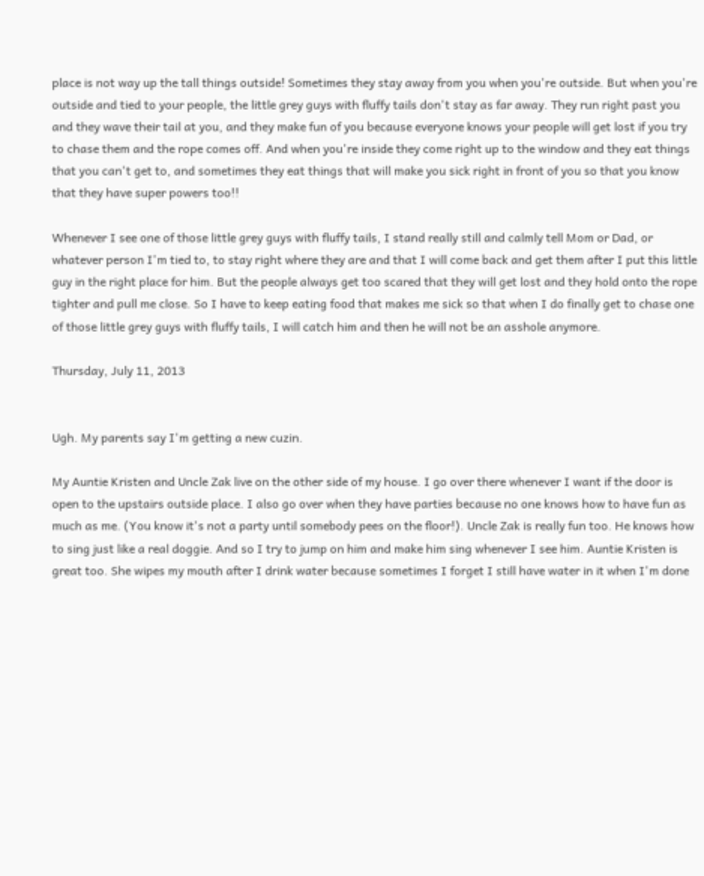place is not way up the tall things outside! Sometimes they stay away from you when you're outside. But when you're outside and tied to your people, the little grey guys with fluffy tails don't stay as far away. They run right past you and they wave their tail at you, and they make fun of you because everyone knows your people will get lost if you try to chase them and the rope comes off. And when you're inside they come right up to the window and they eat things that you can't get to, and sometimes they eat things that will make you sick right in front of you so that you know that they have super powers too!!

Whenever I see one of those little grey guys with fluffy tails, I stand really still and calmly tell Mom or Dad, or whatever person I'm tied to, to stay right where they are and that I will come back and get them after I put this little guy in the right place for him. But the people always get too scared that they will get lost and they hold onto the rope tighter and pull me close. So I have to keep eating food that makes me sick so that when I do finally get to chase one of those little grey guys with fluffy tails, I will catch him and then he will not be an asshole anymore.

Thursday, July 11, 2013


Ugh. My parents say I'm getting a new cuzin.

My Auntie Kristen and Uncle Zak live on the other side of my house. I go over there whenever I want if the door is open to the upstairs outside place. I also go over when they have parties because no one knows how to have fun as much as me. (You know it's not a party until somebody pees on the floor!). Uncle Zak is really fun too. He knows how to sing just like a real doggie. And so I try to jump on him and make him sing whenever I see him. Auntie Kristen is great too. She wipes my mouth after I drink water because sometimes I forget I still have water in it when I'm done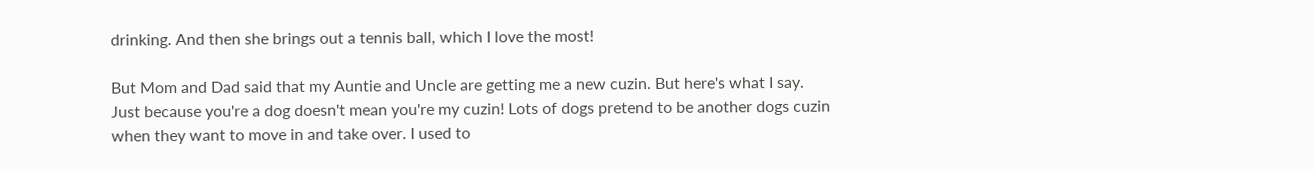drinking. And then she brings out a tennis ball, which I love the most!

But Mom and Dad said that my Auntie and Uncle are getting me a new cuzin. But here's what I say. Just because you're a dog doesn't mean you're my cuzin! Lots of dogs pretend to be another dogs cuzin when they want to move in and take over. I used to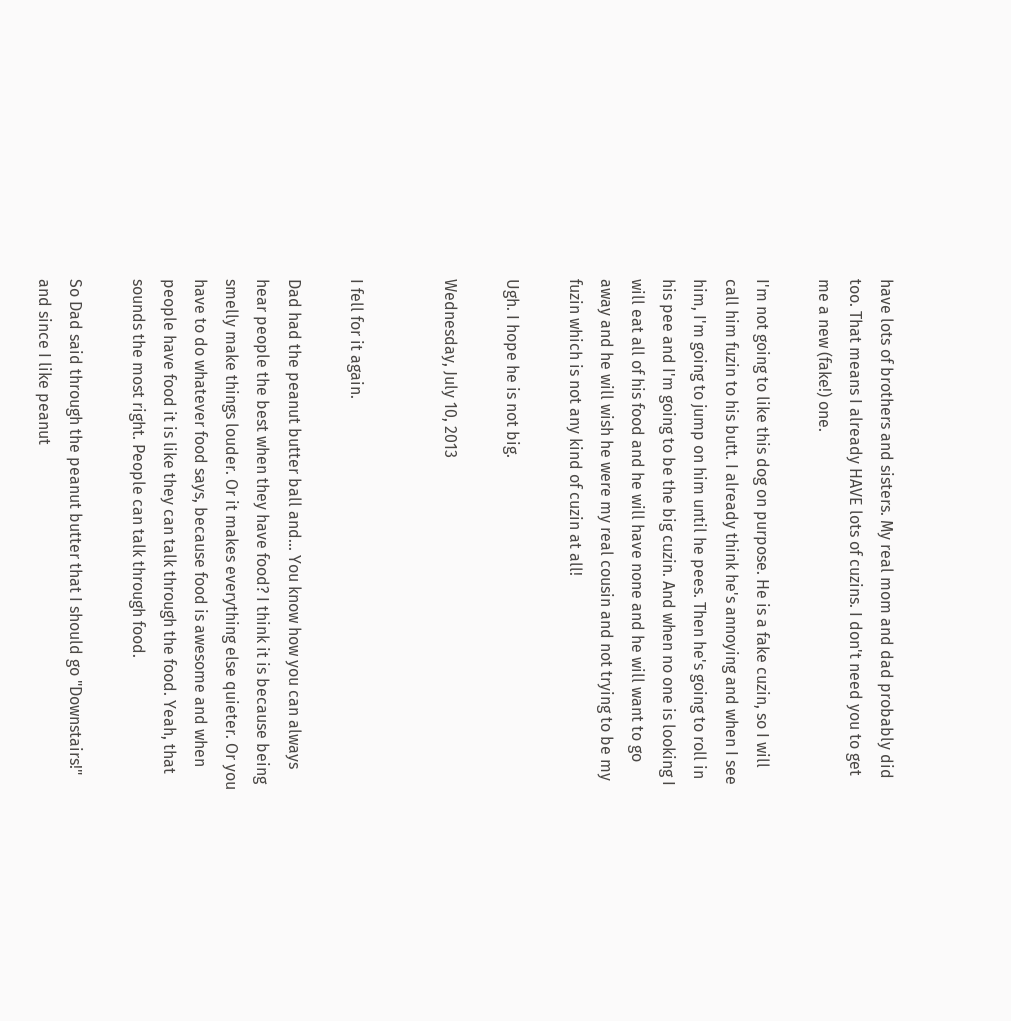have lots of brothers and sisters. My real mom and dad probably did too. That means I already HAVE lots of cuzins. I don't need you to get me a new (fake!) one.

I'm not going to like this dog on purpose. He is a fake cuzin, so I will call him fuzin to his butt. I already think he's annoying and when I see him, I'm going to jump on him until he pees. Then he's going to roll in his pee and I'm going to be the big cuzin. And when no one is looking I will eat all of his food and he will have none and he will want to go away and he will wish he were my real cousin and not trying to be my fuzin which is not any kind of cuzin at all!

Ugh. I hope he is not big.

Wednesday, July 10, 2013


I fell for it again.

Dad had the peanut butter ball and... You know how you can always hear people the best when they have food? I think it is because being smelly make things louder. Or it makes everything else quieter. Or you have to do whatever food says, because food is awesome and when people have food it is like they can talk through the food. Yeah, that sounds the most right. People can talk through food.

So Dad said through the peanut butter that I should go "Downstairs!" and since I like peanut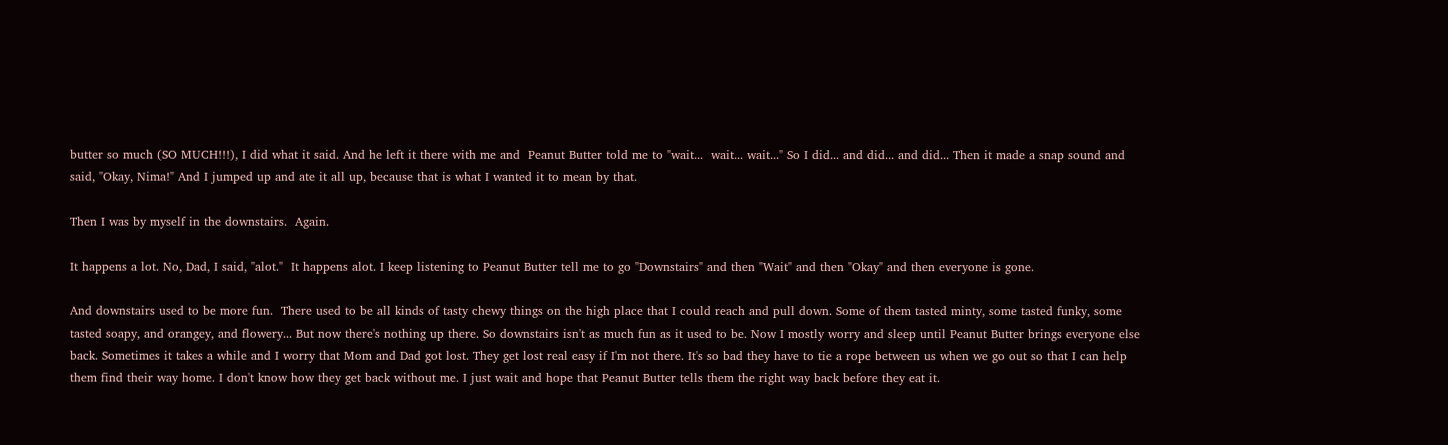butter so much (SO MUCH!!!), I did what it said. And he left it there with me and  Peanut Butter told me to "wait...  wait... wait..." So I did... and did... and did... Then it made a snap sound and said, "Okay, Nima!" And I jumped up and ate it all up, because that is what I wanted it to mean by that.

Then I was by myself in the downstairs.  Again.

It happens a lot. No, Dad, I said, "alot."  It happens alot. I keep listening to Peanut Butter tell me to go "Downstairs" and then "Wait" and then "Okay" and then everyone is gone.

And downstairs used to be more fun.  There used to be all kinds of tasty chewy things on the high place that I could reach and pull down. Some of them tasted minty, some tasted funky, some tasted soapy, and orangey, and flowery... But now there's nothing up there. So downstairs isn't as much fun as it used to be. Now I mostly worry and sleep until Peanut Butter brings everyone else back. Sometimes it takes a while and I worry that Mom and Dad got lost. They get lost real easy if I'm not there. It's so bad they have to tie a rope between us when we go out so that I can help them find their way home. I don't know how they get back without me. I just wait and hope that Peanut Butter tells them the right way back before they eat it.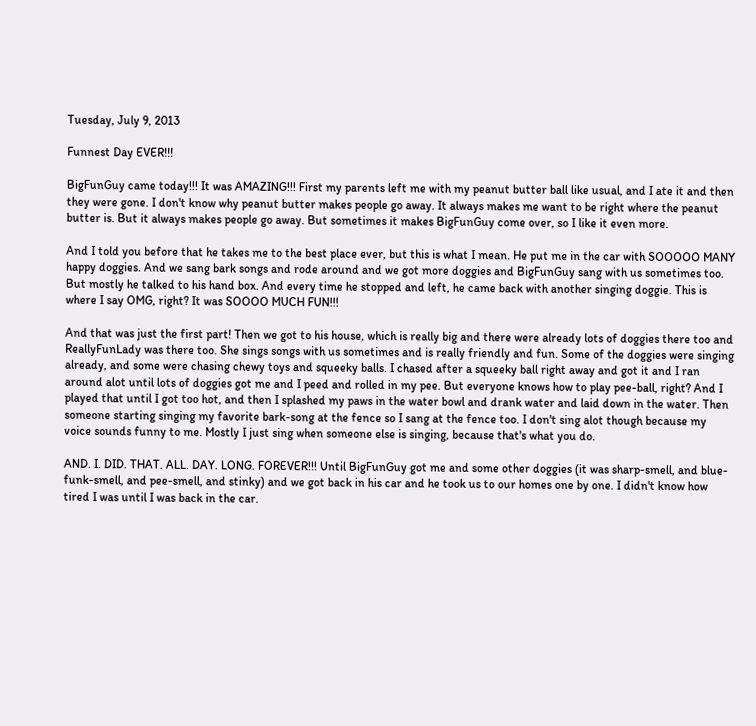Tuesday, July 9, 2013

Funnest Day EVER!!!

BigFunGuy came today!!! It was AMAZING!!! First my parents left me with my peanut butter ball like usual, and I ate it and then they were gone. I don't know why peanut butter makes people go away. It always makes me want to be right where the peanut butter is. But it always makes people go away. But sometimes it makes BigFunGuy come over, so I like it even more.

And I told you before that he takes me to the best place ever, but this is what I mean. He put me in the car with SOOOOO MANY happy doggies. And we sang bark songs and rode around and we got more doggies and BigFunGuy sang with us sometimes too. But mostly he talked to his hand box. And every time he stopped and left, he came back with another singing doggie. This is where I say OMG, right? It was SOOOO MUCH FUN!!!

And that was just the first part! Then we got to his house, which is really big and there were already lots of doggies there too and ReallyFunLady was there too. She sings songs with us sometimes and is really friendly and fun. Some of the doggies were singing already, and some were chasing chewy toys and squeeky balls. I chased after a squeeky ball right away and got it and I ran around alot until lots of doggies got me and I peed and rolled in my pee. But everyone knows how to play pee-ball, right? And I played that until I got too hot, and then I splashed my paws in the water bowl and drank water and laid down in the water. Then someone starting singing my favorite bark-song at the fence so I sang at the fence too. I don't sing alot though because my voice sounds funny to me. Mostly I just sing when someone else is singing, because that's what you do.

AND. I. DID. THAT. ALL. DAY. LONG. FOREVER!!! Until BigFunGuy got me and some other doggies (it was sharp-smell, and blue-funk-smell, and pee-smell, and stinky) and we got back in his car and he took us to our homes one by one. I didn't know how tired I was until I was back in the car.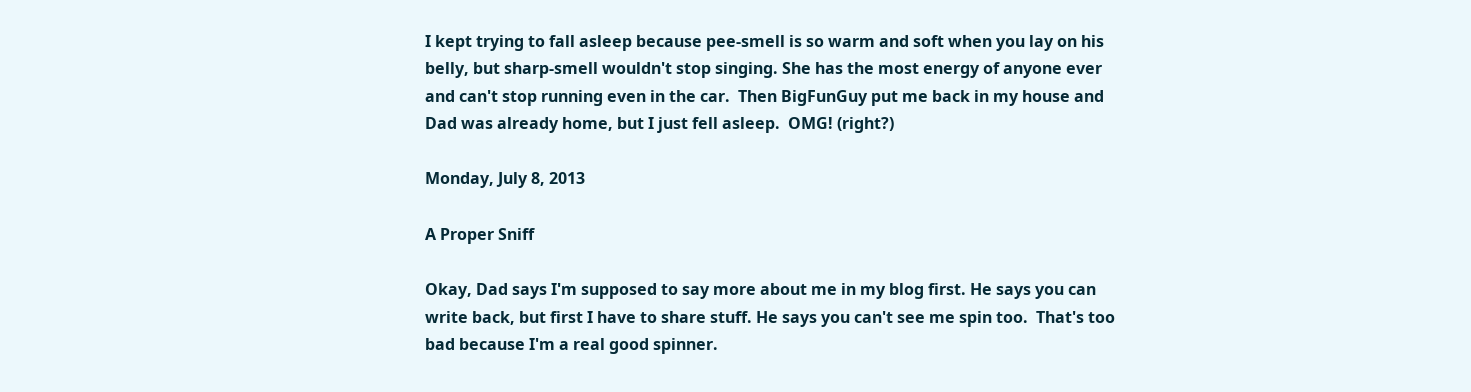I kept trying to fall asleep because pee-smell is so warm and soft when you lay on his belly, but sharp-smell wouldn't stop singing. She has the most energy of anyone ever and can't stop running even in the car.  Then BigFunGuy put me back in my house and Dad was already home, but I just fell asleep.  OMG! (right?)

Monday, July 8, 2013

A Proper Sniff

Okay, Dad says I'm supposed to say more about me in my blog first. He says you can write back, but first I have to share stuff. He says you can't see me spin too.  That's too bad because I'm a real good spinner.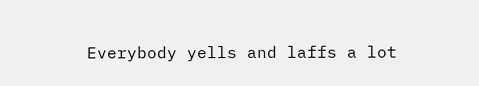Everybody yells and laffs a lot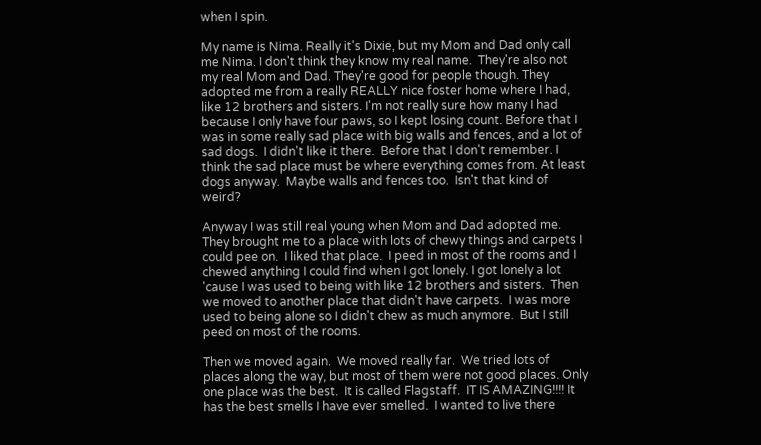when I spin.

My name is Nima. Really it's Dixie, but my Mom and Dad only call me Nima. I don't think they know my real name.  They're also not my real Mom and Dad. They're good for people though. They adopted me from a really REALLY nice foster home where I had, like 12 brothers and sisters. I'm not really sure how many I had because I only have four paws, so I kept losing count. Before that I was in some really sad place with big walls and fences, and a lot of sad dogs.  I didn't like it there.  Before that I don't remember. I think the sad place must be where everything comes from. At least dogs anyway.  Maybe walls and fences too.  Isn't that kind of weird?

Anyway I was still real young when Mom and Dad adopted me.  They brought me to a place with lots of chewy things and carpets I could pee on.  I liked that place.  I peed in most of the rooms and I chewed anything I could find when I got lonely. I got lonely a lot 'cause I was used to being with like 12 brothers and sisters.  Then we moved to another place that didn't have carpets.  I was more used to being alone so I didn't chew as much anymore.  But I still peed on most of the rooms.

Then we moved again.  We moved really far.  We tried lots of places along the way, but most of them were not good places. Only one place was the best.  It is called Flagstaff.  IT IS AMAZING!!!! It has the best smells I have ever smelled.  I wanted to live there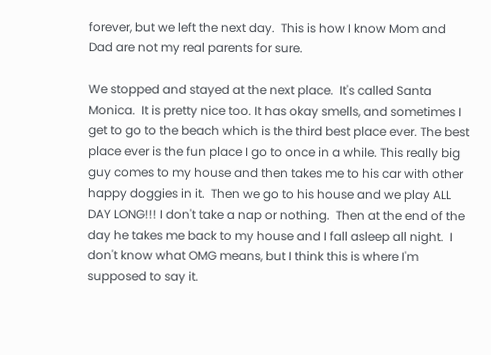forever, but we left the next day.  This is how I know Mom and Dad are not my real parents for sure.

We stopped and stayed at the next place.  It's called Santa Monica.  It is pretty nice too. It has okay smells, and sometimes I get to go to the beach which is the third best place ever. The best place ever is the fun place I go to once in a while. This really big guy comes to my house and then takes me to his car with other happy doggies in it.  Then we go to his house and we play ALL DAY LONG!!! I don't take a nap or nothing.  Then at the end of the day he takes me back to my house and I fall asleep all night.  I don't know what OMG means, but I think this is where I'm supposed to say it.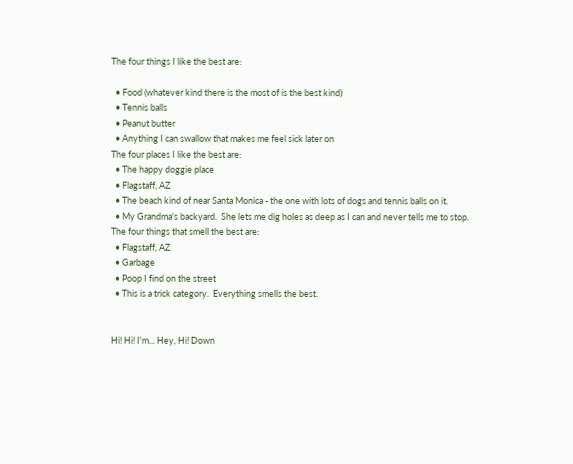The four things I like the best are:

  • Food (whatever kind there is the most of is the best kind)
  • Tennis balls
  • Peanut butter
  • Anything I can swallow that makes me feel sick later on
The four places I like the best are:
  • The happy doggie place
  • Flagstaff, AZ
  • The beach kind of near Santa Monica - the one with lots of dogs and tennis balls on it.
  • My Grandma's backyard.  She lets me dig holes as deep as I can and never tells me to stop.
The four things that smell the best are:
  • Flagstaff, AZ
  • Garbage
  • Poop I find on the street
  • This is a trick category.  Everything smells the best.


Hi! Hi! I'm... Hey, Hi! Down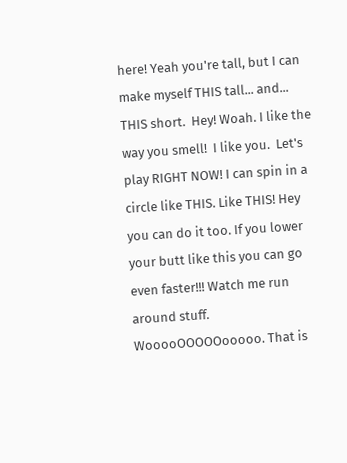here! Yeah you're tall, but I can make myself THIS tall... and... THIS short.  Hey! Woah. I like the way you smell!  I like you.  Let's play RIGHT NOW! I can spin in a circle like THIS. Like THIS! Hey you can do it too. If you lower your butt like this you can go even faster!!! Watch me run around stuff.  WooooOOOOOooooo. That is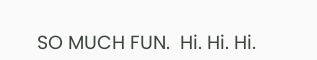SO MUCH FUN.  Hi. Hi. Hi.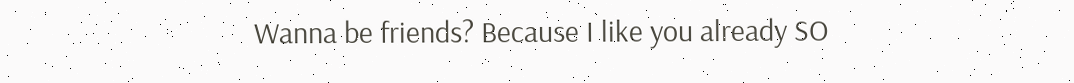Wanna be friends? Because I like you already SO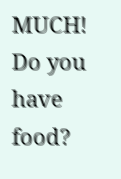MUCH! Do you have food?